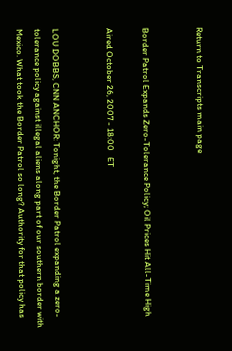Return to Transcripts main page


Border Patrol Expands Zero-Tolerance Policy; Oil Prices Hit All-Time High

Aired October 26, 2007 - 18:00   ET


LOU DOBBS, CNN ANCHOR: Tonight, the Border Patrol expanding a zero-tolerance policy against illegal aliens along part of our southern border with Mexico. What took the Border Patrol so long? Authority for that policy has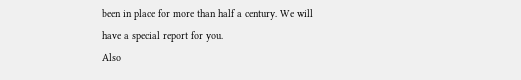been in place for more than half a century. We will have a special report for you.
Also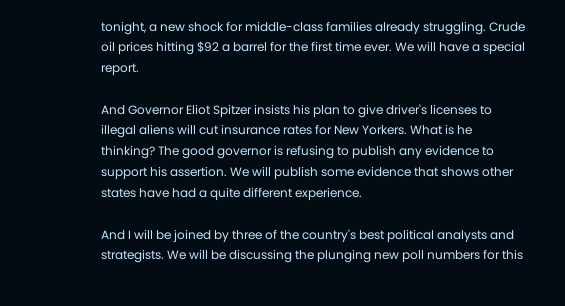tonight, a new shock for middle-class families already struggling. Crude oil prices hitting $92 a barrel for the first time ever. We will have a special report.

And Governor Eliot Spitzer insists his plan to give driver's licenses to illegal aliens will cut insurance rates for New Yorkers. What is he thinking? The good governor is refusing to publish any evidence to support his assertion. We will publish some evidence that shows other states have had a quite different experience.

And I will be joined by three of the country's best political analysts and strategists. We will be discussing the plunging new poll numbers for this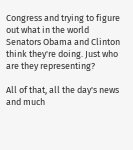Congress and trying to figure out what in the world Senators Obama and Clinton think they're doing. Just who are they representing?

All of that, all the day's news and much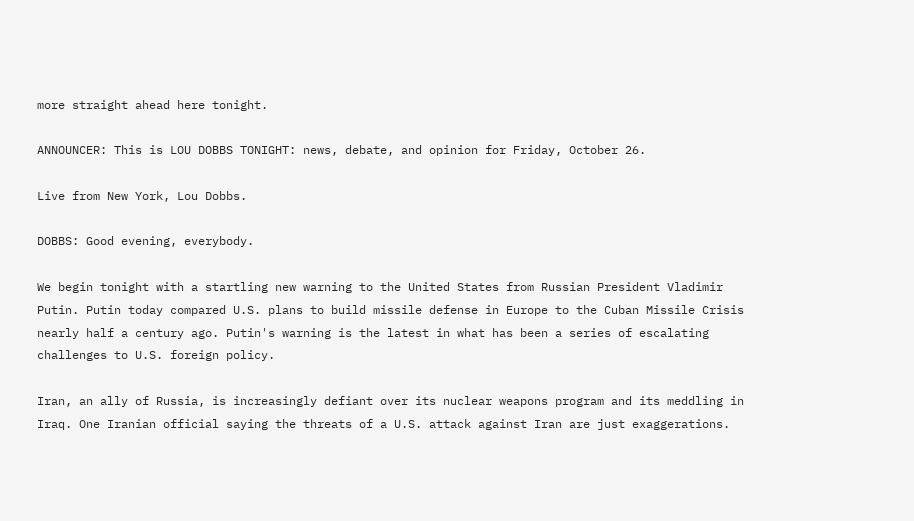more straight ahead here tonight.

ANNOUNCER: This is LOU DOBBS TONIGHT: news, debate, and opinion for Friday, October 26.

Live from New York, Lou Dobbs.

DOBBS: Good evening, everybody.

We begin tonight with a startling new warning to the United States from Russian President Vladimir Putin. Putin today compared U.S. plans to build missile defense in Europe to the Cuban Missile Crisis nearly half a century ago. Putin's warning is the latest in what has been a series of escalating challenges to U.S. foreign policy.

Iran, an ally of Russia, is increasingly defiant over its nuclear weapons program and its meddling in Iraq. One Iranian official saying the threats of a U.S. attack against Iran are just exaggerations.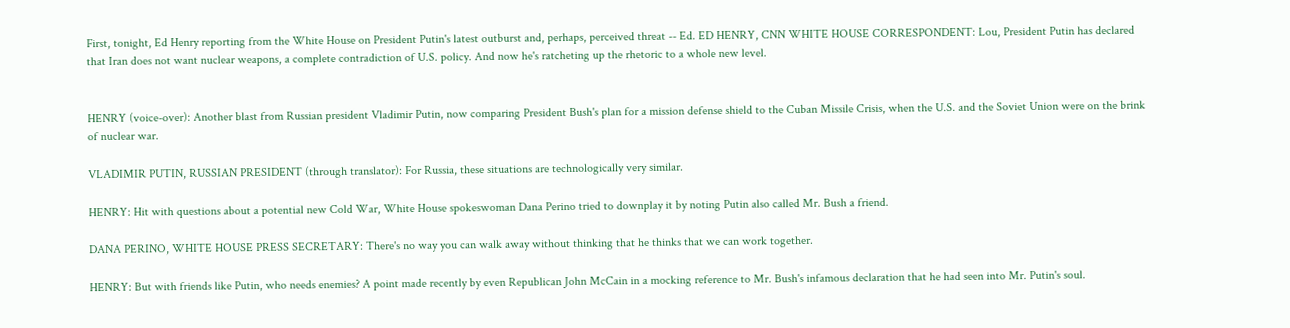First, tonight, Ed Henry reporting from the White House on President Putin's latest outburst and, perhaps, perceived threat -- Ed. ED HENRY, CNN WHITE HOUSE CORRESPONDENT: Lou, President Putin has declared that Iran does not want nuclear weapons, a complete contradiction of U.S. policy. And now he's ratcheting up the rhetoric to a whole new level.


HENRY (voice-over): Another blast from Russian president Vladimir Putin, now comparing President Bush's plan for a mission defense shield to the Cuban Missile Crisis, when the U.S. and the Soviet Union were on the brink of nuclear war.

VLADIMIR PUTIN, RUSSIAN PRESIDENT (through translator): For Russia, these situations are technologically very similar.

HENRY: Hit with questions about a potential new Cold War, White House spokeswoman Dana Perino tried to downplay it by noting Putin also called Mr. Bush a friend.

DANA PERINO, WHITE HOUSE PRESS SECRETARY: There's no way you can walk away without thinking that he thinks that we can work together.

HENRY: But with friends like Putin, who needs enemies? A point made recently by even Republican John McCain in a mocking reference to Mr. Bush's infamous declaration that he had seen into Mr. Putin's soul.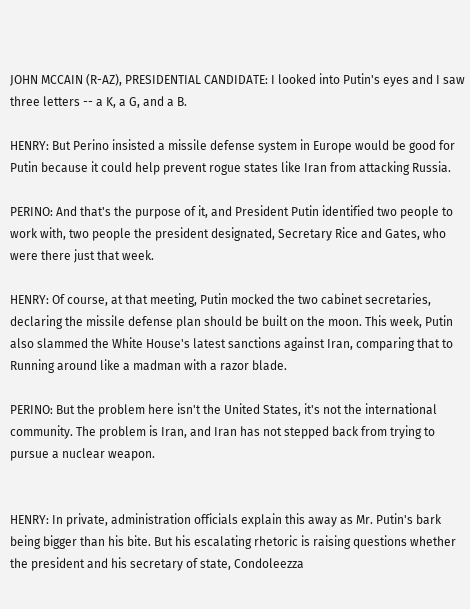JOHN MCCAIN (R-AZ), PRESIDENTIAL CANDIDATE: I looked into Putin's eyes and I saw three letters -- a K, a G, and a B.

HENRY: But Perino insisted a missile defense system in Europe would be good for Putin because it could help prevent rogue states like Iran from attacking Russia.

PERINO: And that's the purpose of it, and President Putin identified two people to work with, two people the president designated, Secretary Rice and Gates, who were there just that week.

HENRY: Of course, at that meeting, Putin mocked the two cabinet secretaries, declaring the missile defense plan should be built on the moon. This week, Putin also slammed the White House's latest sanctions against Iran, comparing that to Running around like a madman with a razor blade.

PERINO: But the problem here isn't the United States, it's not the international community. The problem is Iran, and Iran has not stepped back from trying to pursue a nuclear weapon.


HENRY: In private, administration officials explain this away as Mr. Putin's bark being bigger than his bite. But his escalating rhetoric is raising questions whether the president and his secretary of state, Condoleezza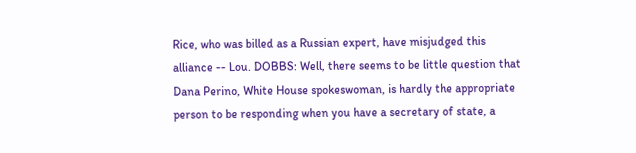Rice, who was billed as a Russian expert, have misjudged this alliance -- Lou. DOBBS: Well, there seems to be little question that Dana Perino, White House spokeswoman, is hardly the appropriate person to be responding when you have a secretary of state, a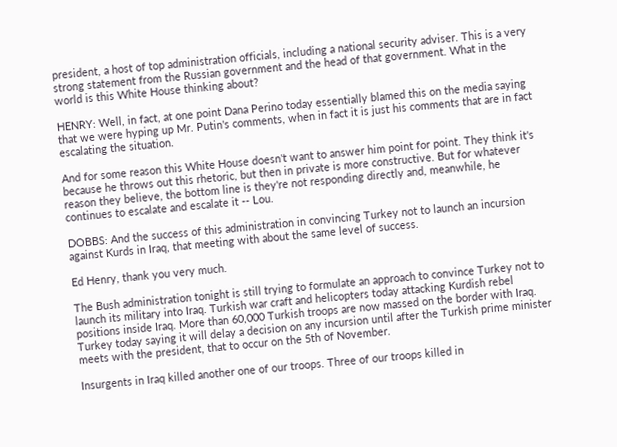president, a host of top administration officials, including a national security adviser. This is a very strong statement from the Russian government and the head of that government. What in the world is this White House thinking about?

HENRY: Well, in fact, at one point Dana Perino today essentially blamed this on the media saying that we were hyping up Mr. Putin's comments, when in fact it is just his comments that are in fact escalating the situation.

And for some reason this White House doesn't want to answer him point for point. They think it's because he throws out this rhetoric, but then in private is more constructive. But for whatever reason they believe, the bottom line is they're not responding directly and, meanwhile, he continues to escalate and escalate it -- Lou.

DOBBS: And the success of this administration in convincing Turkey not to launch an incursion against Kurds in Iraq, that meeting with about the same level of success.

Ed Henry, thank you very much.

The Bush administration tonight is still trying to formulate an approach to convince Turkey not to launch its military into Iraq. Turkish war craft and helicopters today attacking Kurdish rebel positions inside Iraq. More than 60,000 Turkish troops are now massed on the border with Iraq. Turkey today saying it will delay a decision on any incursion until after the Turkish prime minister meets with the president, that to occur on the 5th of November.

Insurgents in Iraq killed another one of our troops. Three of our troops killed in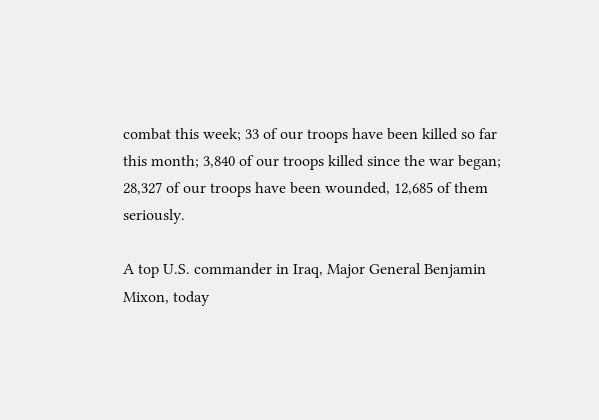combat this week; 33 of our troops have been killed so far this month; 3,840 of our troops killed since the war began; 28,327 of our troops have been wounded, 12,685 of them seriously.

A top U.S. commander in Iraq, Major General Benjamin Mixon, today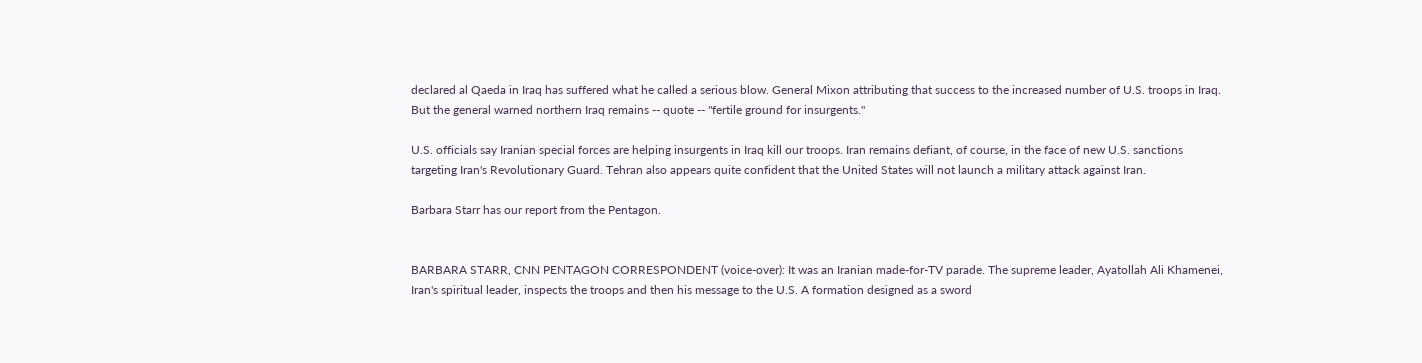declared al Qaeda in Iraq has suffered what he called a serious blow. General Mixon attributing that success to the increased number of U.S. troops in Iraq. But the general warned northern Iraq remains -- quote -- "fertile ground for insurgents."

U.S. officials say Iranian special forces are helping insurgents in Iraq kill our troops. Iran remains defiant, of course, in the face of new U.S. sanctions targeting Iran's Revolutionary Guard. Tehran also appears quite confident that the United States will not launch a military attack against Iran.

Barbara Starr has our report from the Pentagon.


BARBARA STARR, CNN PENTAGON CORRESPONDENT (voice-over): It was an Iranian made-for-TV parade. The supreme leader, Ayatollah Ali Khamenei, Iran's spiritual leader, inspects the troops and then his message to the U.S. A formation designed as a sword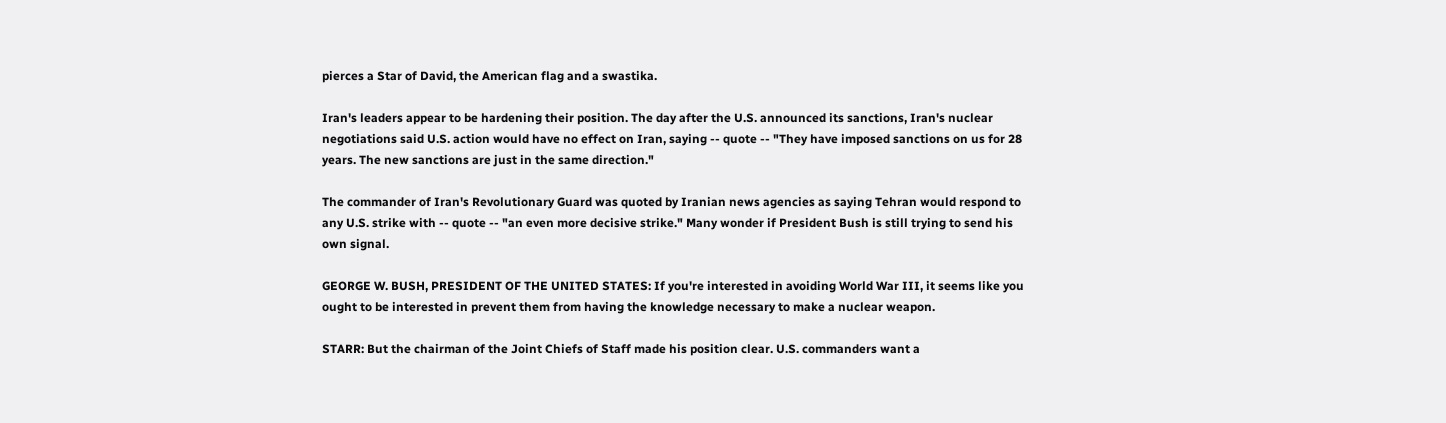pierces a Star of David, the American flag and a swastika.

Iran's leaders appear to be hardening their position. The day after the U.S. announced its sanctions, Iran's nuclear negotiations said U.S. action would have no effect on Iran, saying -- quote -- "They have imposed sanctions on us for 28 years. The new sanctions are just in the same direction."

The commander of Iran's Revolutionary Guard was quoted by Iranian news agencies as saying Tehran would respond to any U.S. strike with -- quote -- "an even more decisive strike." Many wonder if President Bush is still trying to send his own signal.

GEORGE W. BUSH, PRESIDENT OF THE UNITED STATES: If you're interested in avoiding World War III, it seems like you ought to be interested in prevent them from having the knowledge necessary to make a nuclear weapon.

STARR: But the chairman of the Joint Chiefs of Staff made his position clear. U.S. commanders want a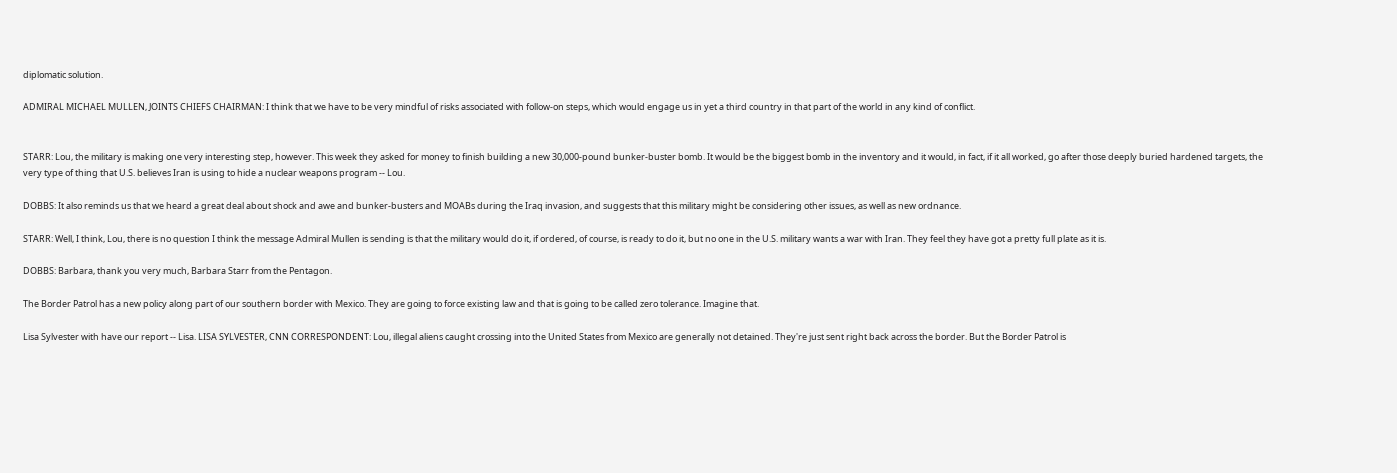diplomatic solution.

ADMIRAL MICHAEL MULLEN, JOINTS CHIEFS CHAIRMAN: I think that we have to be very mindful of risks associated with follow-on steps, which would engage us in yet a third country in that part of the world in any kind of conflict.


STARR: Lou, the military is making one very interesting step, however. This week they asked for money to finish building a new 30,000-pound bunker-buster bomb. It would be the biggest bomb in the inventory and it would, in fact, if it all worked, go after those deeply buried hardened targets, the very type of thing that U.S. believes Iran is using to hide a nuclear weapons program -- Lou.

DOBBS: It also reminds us that we heard a great deal about shock and awe and bunker-busters and MOABs during the Iraq invasion, and suggests that this military might be considering other issues, as well as new ordnance.

STARR: Well, I think, Lou, there is no question I think the message Admiral Mullen is sending is that the military would do it, if ordered, of course, is ready to do it, but no one in the U.S. military wants a war with Iran. They feel they have got a pretty full plate as it is.

DOBBS: Barbara, thank you very much, Barbara Starr from the Pentagon.

The Border Patrol has a new policy along part of our southern border with Mexico. They are going to force existing law and that is going to be called zero tolerance. Imagine that.

Lisa Sylvester with have our report -- Lisa. LISA SYLVESTER, CNN CORRESPONDENT: Lou, illegal aliens caught crossing into the United States from Mexico are generally not detained. They're just sent right back across the border. But the Border Patrol is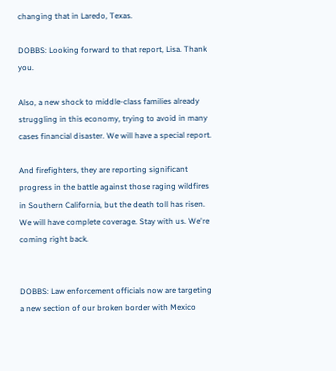changing that in Laredo, Texas.

DOBBS: Looking forward to that report, Lisa. Thank you.

Also, a new shock to middle-class families already struggling in this economy, trying to avoid in many cases financial disaster. We will have a special report.

And firefighters, they are reporting significant progress in the battle against those raging wildfires in Southern California, but the death toll has risen. We will have complete coverage. Stay with us. We're coming right back.


DOBBS: Law enforcement officials now are targeting a new section of our broken border with Mexico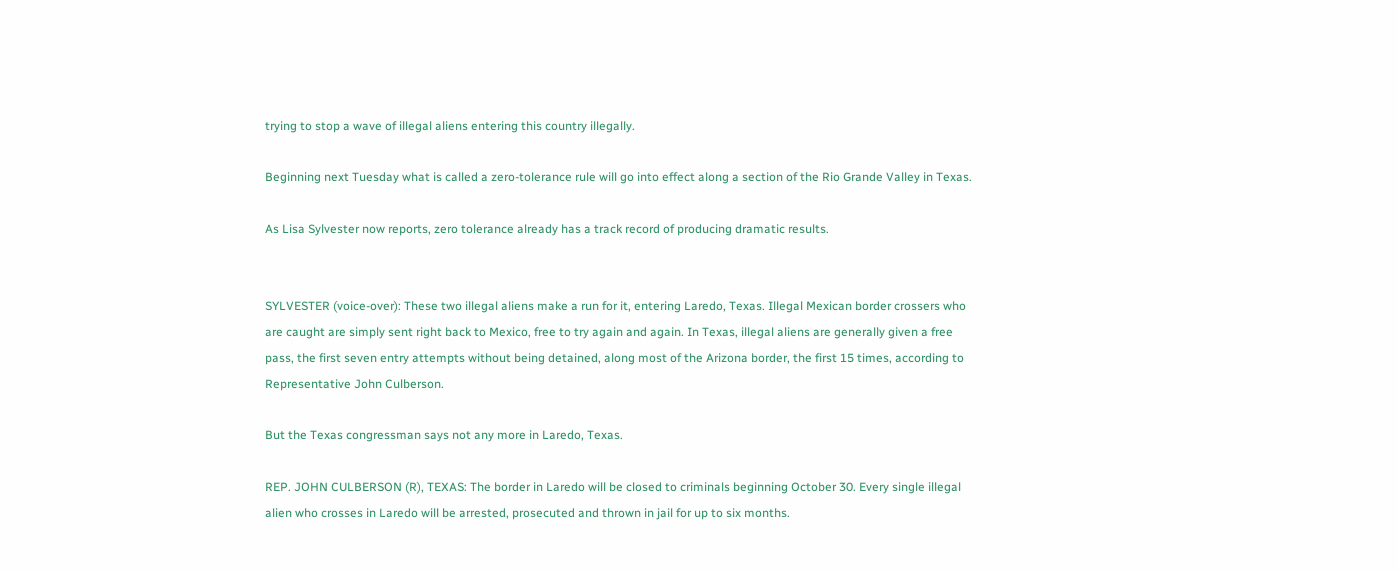trying to stop a wave of illegal aliens entering this country illegally.

Beginning next Tuesday what is called a zero-tolerance rule will go into effect along a section of the Rio Grande Valley in Texas.

As Lisa Sylvester now reports, zero tolerance already has a track record of producing dramatic results.


SYLVESTER (voice-over): These two illegal aliens make a run for it, entering Laredo, Texas. Illegal Mexican border crossers who are caught are simply sent right back to Mexico, free to try again and again. In Texas, illegal aliens are generally given a free pass, the first seven entry attempts without being detained, along most of the Arizona border, the first 15 times, according to Representative John Culberson.

But the Texas congressman says not any more in Laredo, Texas.

REP. JOHN CULBERSON (R), TEXAS: The border in Laredo will be closed to criminals beginning October 30. Every single illegal alien who crosses in Laredo will be arrested, prosecuted and thrown in jail for up to six months.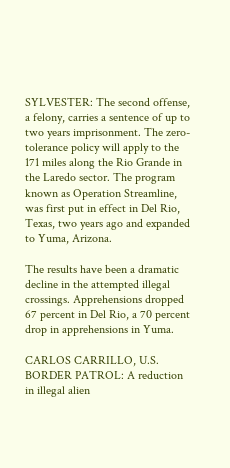SYLVESTER: The second offense, a felony, carries a sentence of up to two years imprisonment. The zero-tolerance policy will apply to the 171 miles along the Rio Grande in the Laredo sector. The program known as Operation Streamline, was first put in effect in Del Rio, Texas, two years ago and expanded to Yuma, Arizona.

The results have been a dramatic decline in the attempted illegal crossings. Apprehensions dropped 67 percent in Del Rio, a 70 percent drop in apprehensions in Yuma.

CARLOS CARRILLO, U.S. BORDER PATROL: A reduction in illegal alien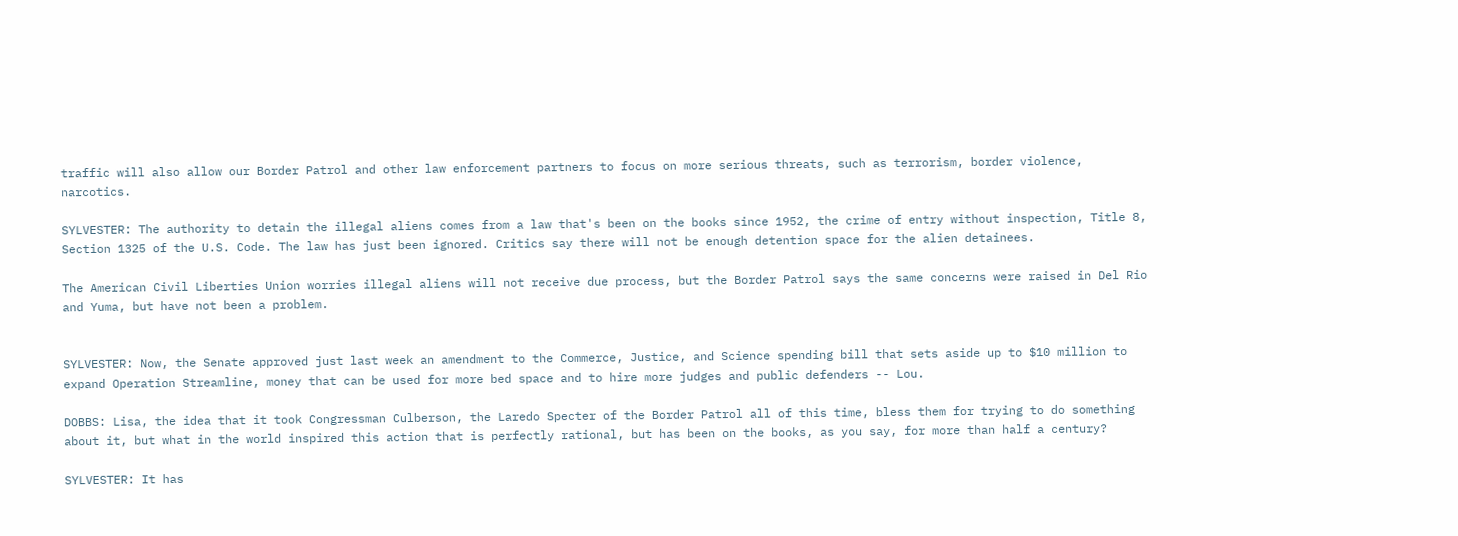traffic will also allow our Border Patrol and other law enforcement partners to focus on more serious threats, such as terrorism, border violence, narcotics.

SYLVESTER: The authority to detain the illegal aliens comes from a law that's been on the books since 1952, the crime of entry without inspection, Title 8, Section 1325 of the U.S. Code. The law has just been ignored. Critics say there will not be enough detention space for the alien detainees.

The American Civil Liberties Union worries illegal aliens will not receive due process, but the Border Patrol says the same concerns were raised in Del Rio and Yuma, but have not been a problem.


SYLVESTER: Now, the Senate approved just last week an amendment to the Commerce, Justice, and Science spending bill that sets aside up to $10 million to expand Operation Streamline, money that can be used for more bed space and to hire more judges and public defenders -- Lou.

DOBBS: Lisa, the idea that it took Congressman Culberson, the Laredo Specter of the Border Patrol all of this time, bless them for trying to do something about it, but what in the world inspired this action that is perfectly rational, but has been on the books, as you say, for more than half a century?

SYLVESTER: It has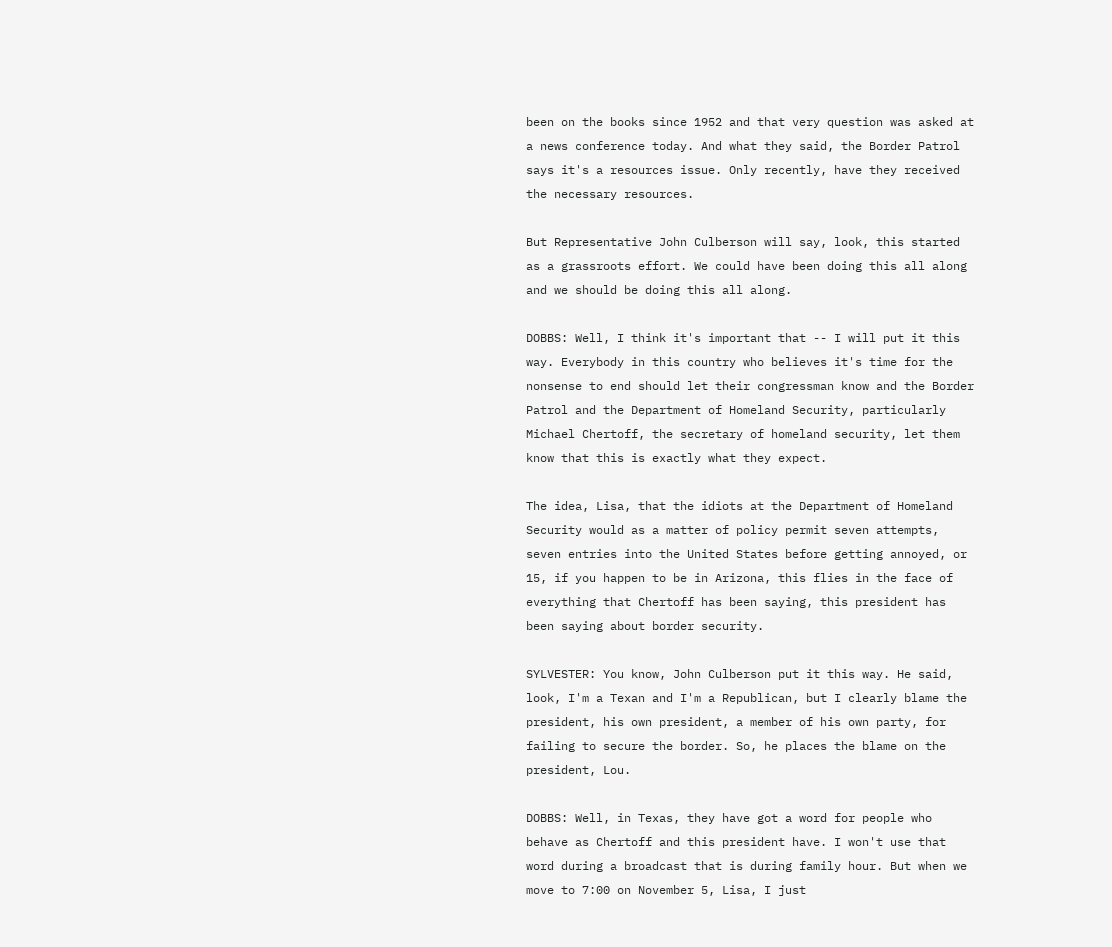been on the books since 1952 and that very question was asked at a news conference today. And what they said, the Border Patrol says it's a resources issue. Only recently, have they received the necessary resources.

But Representative John Culberson will say, look, this started as a grassroots effort. We could have been doing this all along and we should be doing this all along.

DOBBS: Well, I think it's important that -- I will put it this way. Everybody in this country who believes it's time for the nonsense to end should let their congressman know and the Border Patrol and the Department of Homeland Security, particularly Michael Chertoff, the secretary of homeland security, let them know that this is exactly what they expect.

The idea, Lisa, that the idiots at the Department of Homeland Security would as a matter of policy permit seven attempts, seven entries into the United States before getting annoyed, or 15, if you happen to be in Arizona, this flies in the face of everything that Chertoff has been saying, this president has been saying about border security.

SYLVESTER: You know, John Culberson put it this way. He said, look, I'm a Texan and I'm a Republican, but I clearly blame the president, his own president, a member of his own party, for failing to secure the border. So, he places the blame on the president, Lou.

DOBBS: Well, in Texas, they have got a word for people who behave as Chertoff and this president have. I won't use that word during a broadcast that is during family hour. But when we move to 7:00 on November 5, Lisa, I just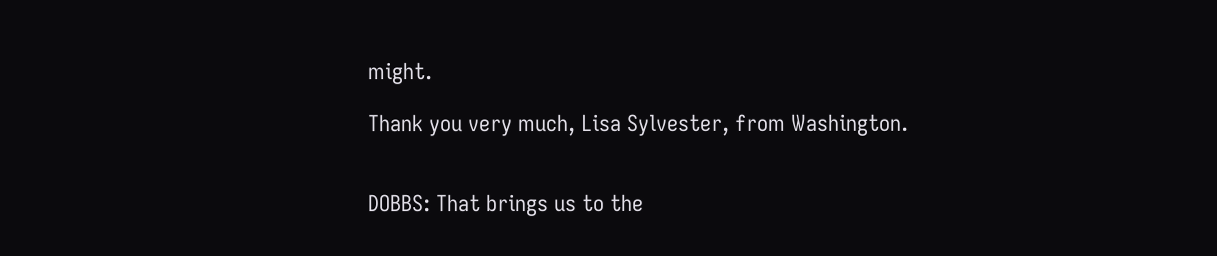might.

Thank you very much, Lisa Sylvester, from Washington.


DOBBS: That brings us to the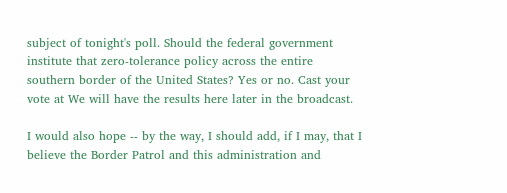subject of tonight's poll. Should the federal government institute that zero-tolerance policy across the entire southern border of the United States? Yes or no. Cast your vote at We will have the results here later in the broadcast.

I would also hope -- by the way, I should add, if I may, that I believe the Border Patrol and this administration and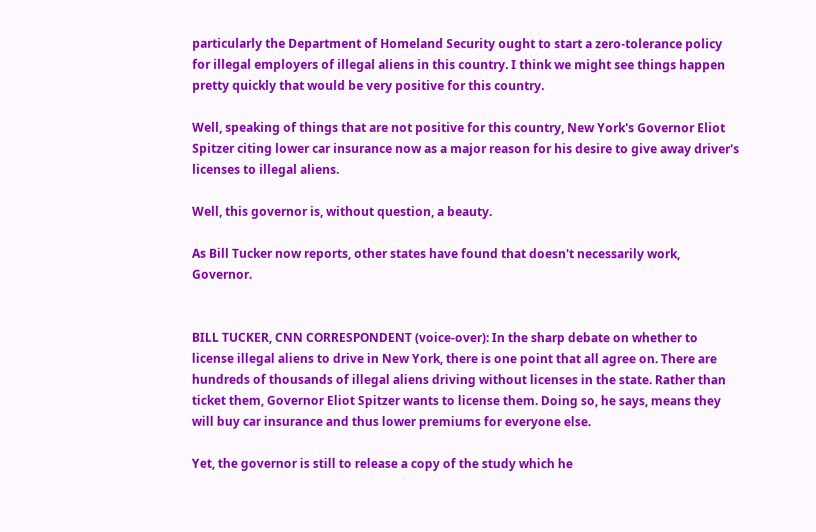particularly the Department of Homeland Security ought to start a zero-tolerance policy for illegal employers of illegal aliens in this country. I think we might see things happen pretty quickly that would be very positive for this country.

Well, speaking of things that are not positive for this country, New York's Governor Eliot Spitzer citing lower car insurance now as a major reason for his desire to give away driver's licenses to illegal aliens.

Well, this governor is, without question, a beauty.

As Bill Tucker now reports, other states have found that doesn't necessarily work, Governor.


BILL TUCKER, CNN CORRESPONDENT (voice-over): In the sharp debate on whether to license illegal aliens to drive in New York, there is one point that all agree on. There are hundreds of thousands of illegal aliens driving without licenses in the state. Rather than ticket them, Governor Eliot Spitzer wants to license them. Doing so, he says, means they will buy car insurance and thus lower premiums for everyone else.

Yet, the governor is still to release a copy of the study which he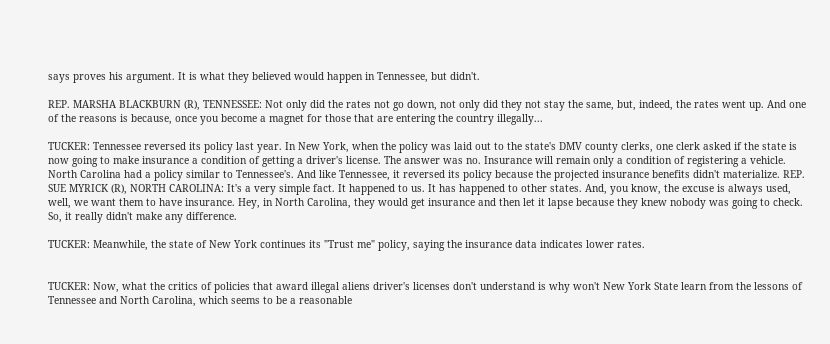says proves his argument. It is what they believed would happen in Tennessee, but didn't.

REP. MARSHA BLACKBURN (R), TENNESSEE: Not only did the rates not go down, not only did they not stay the same, but, indeed, the rates went up. And one of the reasons is because, once you become a magnet for those that are entering the country illegally...

TUCKER: Tennessee reversed its policy last year. In New York, when the policy was laid out to the state's DMV county clerks, one clerk asked if the state is now going to make insurance a condition of getting a driver's license. The answer was no. Insurance will remain only a condition of registering a vehicle. North Carolina had a policy similar to Tennessee's. And like Tennessee, it reversed its policy because the projected insurance benefits didn't materialize. REP. SUE MYRICK (R), NORTH CAROLINA: It's a very simple fact. It happened to us. It has happened to other states. And, you know, the excuse is always used, well, we want them to have insurance. Hey, in North Carolina, they would get insurance and then let it lapse because they knew nobody was going to check. So, it really didn't make any difference.

TUCKER: Meanwhile, the state of New York continues its "Trust me" policy, saying the insurance data indicates lower rates.


TUCKER: Now, what the critics of policies that award illegal aliens driver's licenses don't understand is why won't New York State learn from the lessons of Tennessee and North Carolina, which seems to be a reasonable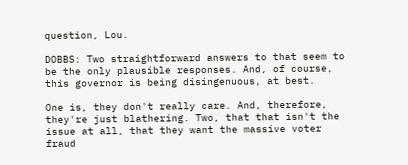question, Lou.

DOBBS: Two straightforward answers to that seem to be the only plausible responses. And, of course, this governor is being disingenuous, at best.

One is, they don't really care. And, therefore, they're just blathering. Two, that that isn't the issue at all, that they want the massive voter fraud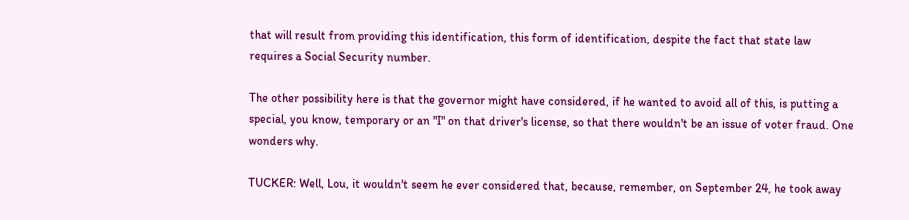that will result from providing this identification, this form of identification, despite the fact that state law requires a Social Security number.

The other possibility here is that the governor might have considered, if he wanted to avoid all of this, is putting a special, you know, temporary or an "I" on that driver's license, so that there wouldn't be an issue of voter fraud. One wonders why.

TUCKER: Well, Lou, it wouldn't seem he ever considered that, because, remember, on September 24, he took away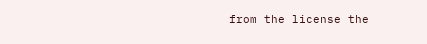from the license the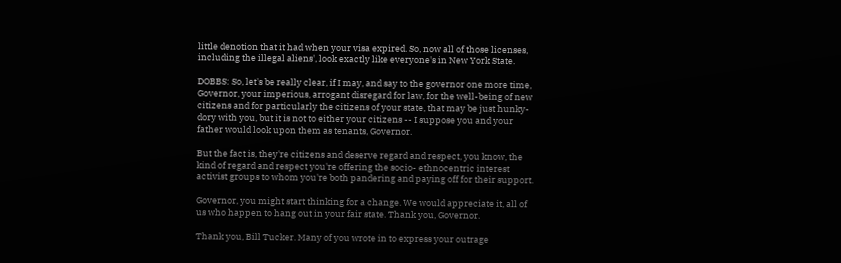little denotion that it had when your visa expired. So, now all of those licenses, including the illegal aliens', look exactly like everyone's in New York State.

DOBBS: So, let's be really clear, if I may, and say to the governor one more time, Governor, your imperious, arrogant disregard for law, for the well-being of new citizens and for particularly the citizens of your state, that may be just hunky-dory with you, but it is not to either your citizens -- I suppose you and your father would look upon them as tenants, Governor.

But the fact is, they're citizens and deserve regard and respect, you know, the kind of regard and respect you're offering the socio- ethnocentric interest activist groups to whom you're both pandering and paying off for their support.

Governor, you might start thinking for a change. We would appreciate it, all of us who happen to hang out in your fair state. Thank you, Governor.

Thank you, Bill Tucker. Many of you wrote in to express your outrage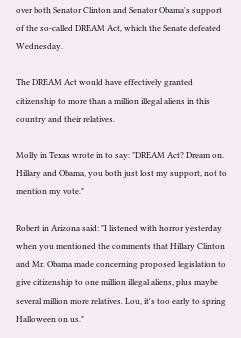over both Senator Clinton and Senator Obama's support of the so-called DREAM Act, which the Senate defeated Wednesday.

The DREAM Act would have effectively granted citizenship to more than a million illegal aliens in this country and their relatives.

Molly in Texas wrote in to say: "DREAM Act? Dream on. Hillary and Obama, you both just lost my support, not to mention my vote."

Robert in Arizona said: "I listened with horror yesterday when you mentioned the comments that Hillary Clinton and Mr. Obama made concerning proposed legislation to give citizenship to one million illegal aliens, plus maybe several million more relatives. Lou, it's too early to spring Halloween on us."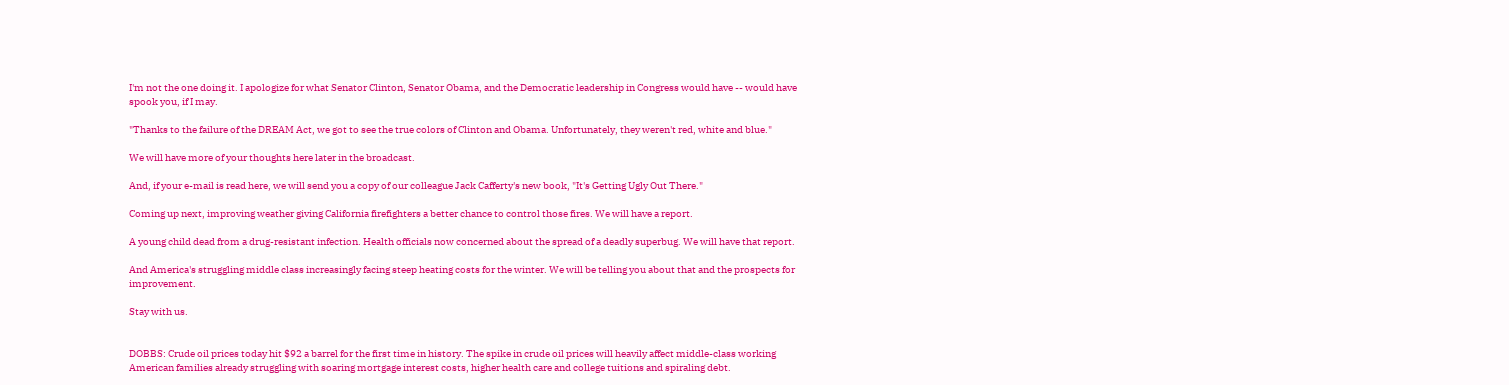I'm not the one doing it. I apologize for what Senator Clinton, Senator Obama, and the Democratic leadership in Congress would have -- would have spook you, if I may.

"Thanks to the failure of the DREAM Act, we got to see the true colors of Clinton and Obama. Unfortunately, they weren't red, white and blue."

We will have more of your thoughts here later in the broadcast.

And, if your e-mail is read here, we will send you a copy of our colleague Jack Cafferty's new book, "It's Getting Ugly Out There."

Coming up next, improving weather giving California firefighters a better chance to control those fires. We will have a report.

A young child dead from a drug-resistant infection. Health officials now concerned about the spread of a deadly superbug. We will have that report.

And America's struggling middle class increasingly facing steep heating costs for the winter. We will be telling you about that and the prospects for improvement.

Stay with us.


DOBBS: Crude oil prices today hit $92 a barrel for the first time in history. The spike in crude oil prices will heavily affect middle-class working American families already struggling with soaring mortgage interest costs, higher health care and college tuitions and spiraling debt.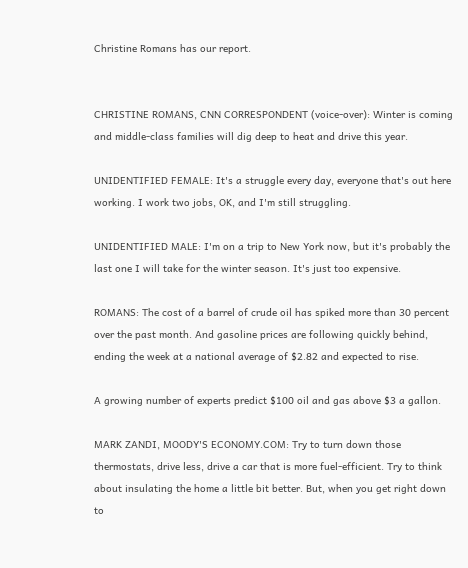Christine Romans has our report.


CHRISTINE ROMANS, CNN CORRESPONDENT (voice-over): Winter is coming and middle-class families will dig deep to heat and drive this year.

UNIDENTIFIED FEMALE: It's a struggle every day, everyone that's out here working. I work two jobs, OK, and I'm still struggling.

UNIDENTIFIED MALE: I'm on a trip to New York now, but it's probably the last one I will take for the winter season. It's just too expensive.

ROMANS: The cost of a barrel of crude oil has spiked more than 30 percent over the past month. And gasoline prices are following quickly behind, ending the week at a national average of $2.82 and expected to rise.

A growing number of experts predict $100 oil and gas above $3 a gallon.

MARK ZANDI, MOODY'S ECONOMY.COM: Try to turn down those thermostats, drive less, drive a car that is more fuel-efficient. Try to think about insulating the home a little bit better. But, when you get right down to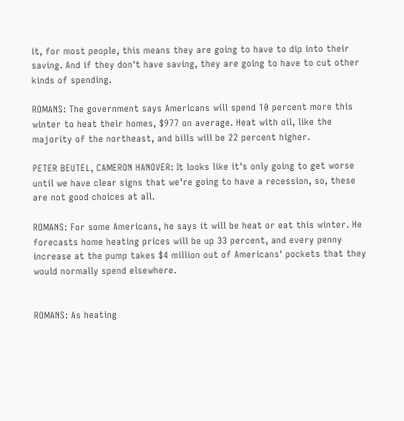it, for most people, this means they are going to have to dip into their saving. And if they don't have saving, they are going to have to cut other kinds of spending.

ROMANS: The government says Americans will spend 10 percent more this winter to heat their homes, $977 on average. Heat with oil, like the majority of the northeast, and bills will be 22 percent higher.

PETER BEUTEL, CAMERON HANOVER: It looks like it's only going to get worse until we have clear signs that we're going to have a recession, so, these are not good choices at all.

ROMANS: For some Americans, he says it will be heat or eat this winter. He forecasts home heating prices will be up 33 percent, and every penny increase at the pump takes $4 million out of Americans' pockets that they would normally spend elsewhere.


ROMANS: As heating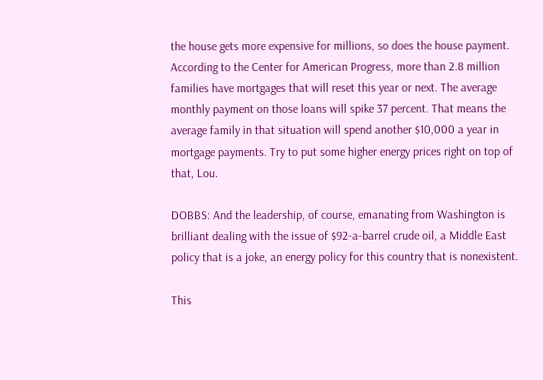the house gets more expensive for millions, so does the house payment. According to the Center for American Progress, more than 2.8 million families have mortgages that will reset this year or next. The average monthly payment on those loans will spike 37 percent. That means the average family in that situation will spend another $10,000 a year in mortgage payments. Try to put some higher energy prices right on top of that, Lou.

DOBBS: And the leadership, of course, emanating from Washington is brilliant dealing with the issue of $92-a-barrel crude oil, a Middle East policy that is a joke, an energy policy for this country that is nonexistent.

This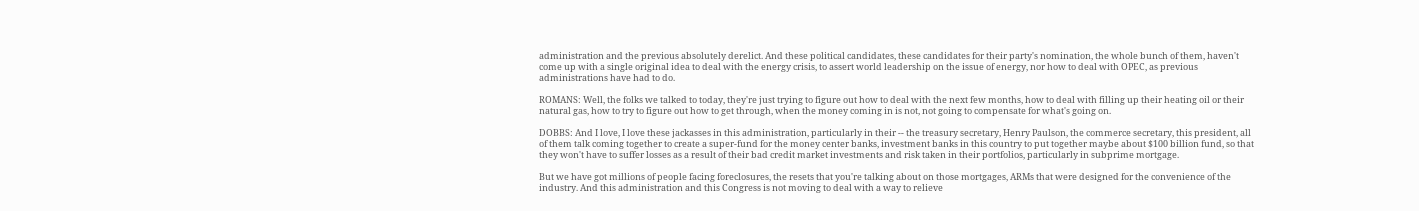administration and the previous absolutely derelict. And these political candidates, these candidates for their party's nomination, the whole bunch of them, haven't come up with a single original idea to deal with the energy crisis, to assert world leadership on the issue of energy, nor how to deal with OPEC, as previous administrations have had to do.

ROMANS: Well, the folks we talked to today, they're just trying to figure out how to deal with the next few months, how to deal with filling up their heating oil or their natural gas, how to try to figure out how to get through, when the money coming in is not, not going to compensate for what's going on.

DOBBS: And I love, I love these jackasses in this administration, particularly in their -- the treasury secretary, Henry Paulson, the commerce secretary, this president, all of them talk coming together to create a super-fund for the money center banks, investment banks in this country to put together maybe about $100 billion fund, so that they won't have to suffer losses as a result of their bad credit market investments and risk taken in their portfolios, particularly in subprime mortgage.

But we have got millions of people facing foreclosures, the resets that you're talking about on those mortgages, ARMs that were designed for the convenience of the industry. And this administration and this Congress is not moving to deal with a way to relieve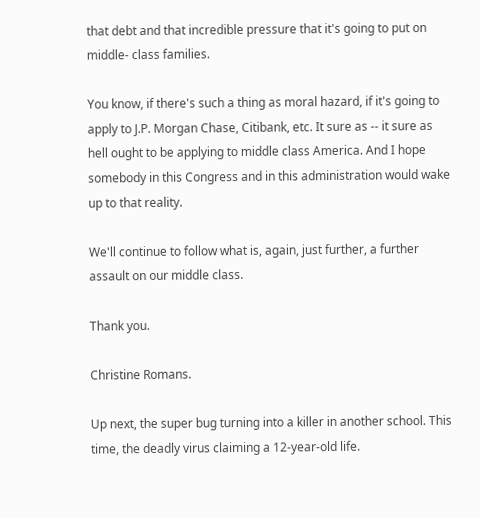that debt and that incredible pressure that it's going to put on middle- class families.

You know, if there's such a thing as moral hazard, if it's going to apply to J.P. Morgan Chase, Citibank, etc. It sure as -- it sure as hell ought to be applying to middle class America. And I hope somebody in this Congress and in this administration would wake up to that reality.

We'll continue to follow what is, again, just further, a further assault on our middle class.

Thank you.

Christine Romans.

Up next, the super bug turning into a killer in another school. This time, the deadly virus claiming a 12-year-old life.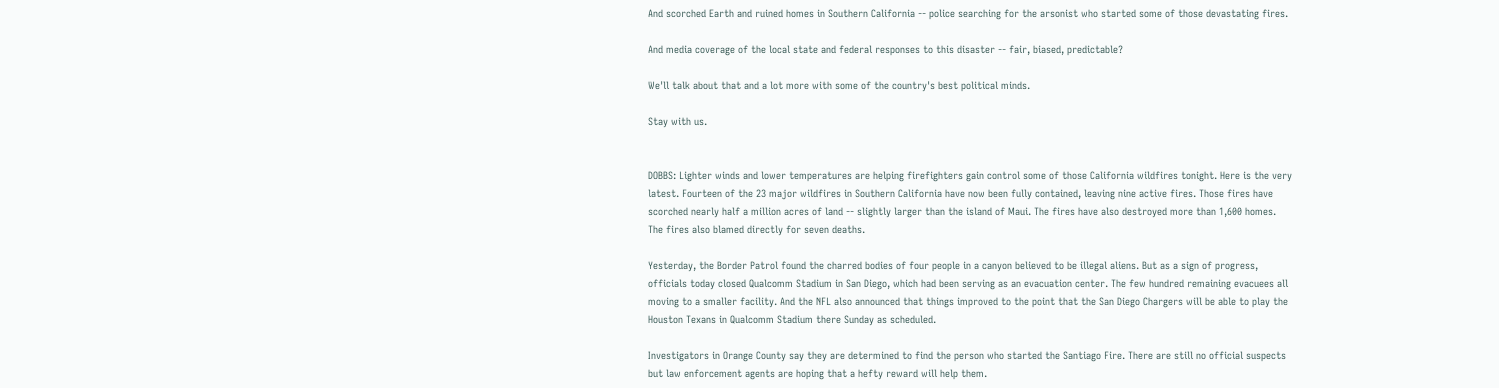And scorched Earth and ruined homes in Southern California -- police searching for the arsonist who started some of those devastating fires.

And media coverage of the local state and federal responses to this disaster -- fair, biased, predictable?

We'll talk about that and a lot more with some of the country's best political minds.

Stay with us.


DOBBS: Lighter winds and lower temperatures are helping firefighters gain control some of those California wildfires tonight. Here is the very latest. Fourteen of the 23 major wildfires in Southern California have now been fully contained, leaving nine active fires. Those fires have scorched nearly half a million acres of land -- slightly larger than the island of Maui. The fires have also destroyed more than 1,600 homes. The fires also blamed directly for seven deaths.

Yesterday, the Border Patrol found the charred bodies of four people in a canyon believed to be illegal aliens. But as a sign of progress, officials today closed Qualcomm Stadium in San Diego, which had been serving as an evacuation center. The few hundred remaining evacuees all moving to a smaller facility. And the NFL also announced that things improved to the point that the San Diego Chargers will be able to play the Houston Texans in Qualcomm Stadium there Sunday as scheduled.

Investigators in Orange County say they are determined to find the person who started the Santiago Fire. There are still no official suspects but law enforcement agents are hoping that a hefty reward will help them.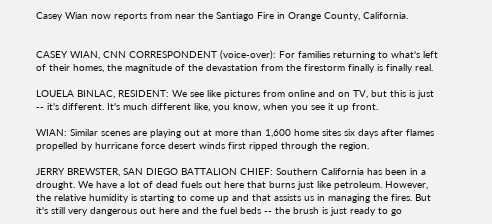Casey Wian now reports from near the Santiago Fire in Orange County, California.


CASEY WIAN, CNN CORRESPONDENT (voice-over): For families returning to what's left of their homes, the magnitude of the devastation from the firestorm finally is finally real.

LOUELA BINLAC, RESIDENT: We see like pictures from online and on TV, but this is just -- it's different. It's much different like, you know, when you see it up front.

WIAN: Similar scenes are playing out at more than 1,600 home sites six days after flames propelled by hurricane force desert winds first ripped through the region.

JERRY BREWSTER, SAN DIEGO BATTALION CHIEF: Southern California has been in a drought. We have a lot of dead fuels out here that burns just like petroleum. However, the relative humidity is starting to come up and that assists us in managing the fires. But it's still very dangerous out here and the fuel beds -- the brush is just ready to go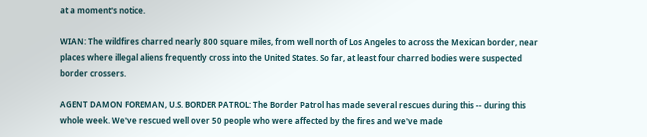at a moment's notice.

WIAN: The wildfires charred nearly 800 square miles, from well north of Los Angeles to across the Mexican border, near places where illegal aliens frequently cross into the United States. So far, at least four charred bodies were suspected border crossers.

AGENT DAMON FOREMAN, U.S. BORDER PATROL: The Border Patrol has made several rescues during this -- during this whole week. We've rescued well over 50 people who were affected by the fires and we've made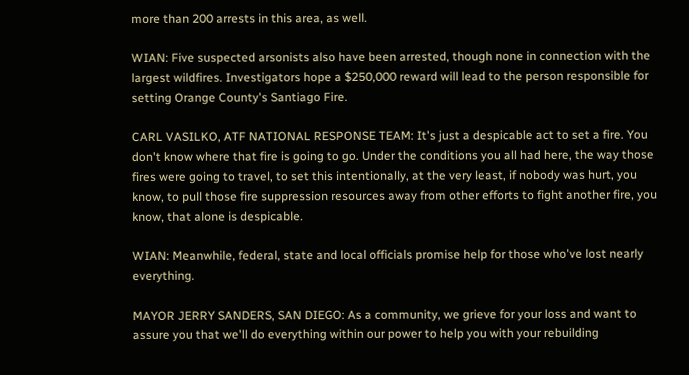more than 200 arrests in this area, as well.

WIAN: Five suspected arsonists also have been arrested, though none in connection with the largest wildfires. Investigators hope a $250,000 reward will lead to the person responsible for setting Orange County's Santiago Fire.

CARL VASILKO, ATF NATIONAL RESPONSE TEAM: It's just a despicable act to set a fire. You don't know where that fire is going to go. Under the conditions you all had here, the way those fires were going to travel, to set this intentionally, at the very least, if nobody was hurt, you know, to pull those fire suppression resources away from other efforts to fight another fire, you know, that alone is despicable.

WIAN: Meanwhile, federal, state and local officials promise help for those who've lost nearly everything.

MAYOR JERRY SANDERS, SAN DIEGO: As a community, we grieve for your loss and want to assure you that we'll do everything within our power to help you with your rebuilding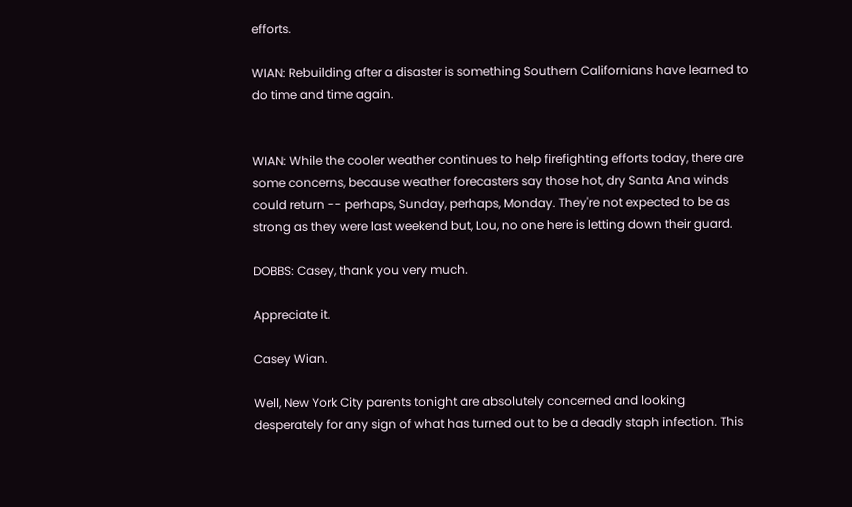efforts.

WIAN: Rebuilding after a disaster is something Southern Californians have learned to do time and time again.


WIAN: While the cooler weather continues to help firefighting efforts today, there are some concerns, because weather forecasters say those hot, dry Santa Ana winds could return -- perhaps, Sunday, perhaps, Monday. They're not expected to be as strong as they were last weekend but, Lou, no one here is letting down their guard.

DOBBS: Casey, thank you very much.

Appreciate it.

Casey Wian.

Well, New York City parents tonight are absolutely concerned and looking desperately for any sign of what has turned out to be a deadly staph infection. This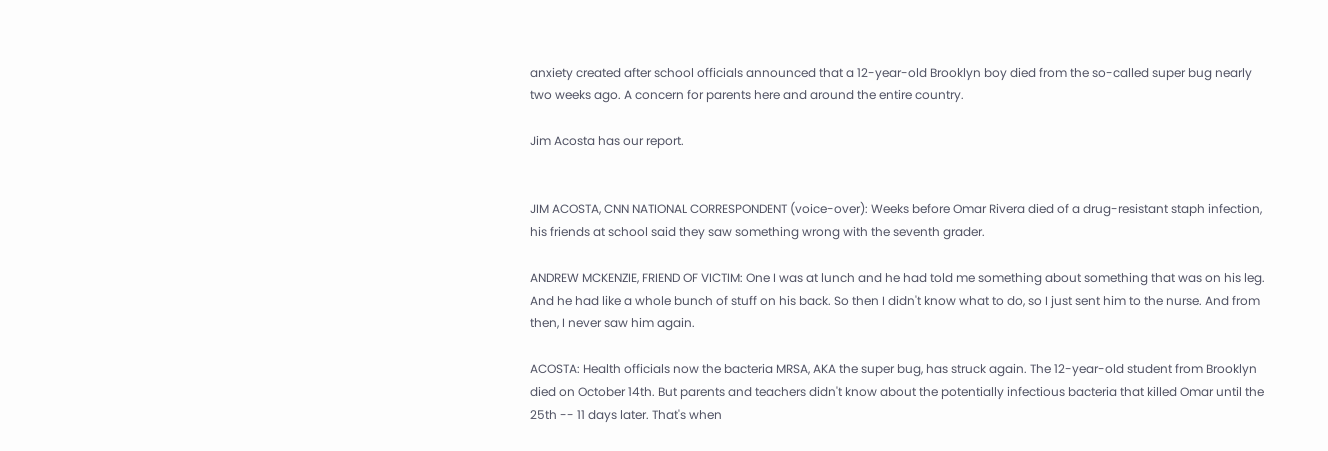anxiety created after school officials announced that a 12-year-old Brooklyn boy died from the so-called super bug nearly two weeks ago. A concern for parents here and around the entire country.

Jim Acosta has our report.


JIM ACOSTA, CNN NATIONAL CORRESPONDENT (voice-over): Weeks before Omar Rivera died of a drug-resistant staph infection, his friends at school said they saw something wrong with the seventh grader.

ANDREW MCKENZIE, FRIEND OF VICTIM: One I was at lunch and he had told me something about something that was on his leg. And he had like a whole bunch of stuff on his back. So then I didn't know what to do, so I just sent him to the nurse. And from then, I never saw him again.

ACOSTA: Health officials now the bacteria MRSA, AKA the super bug, has struck again. The 12-year-old student from Brooklyn died on October 14th. But parents and teachers didn't know about the potentially infectious bacteria that killed Omar until the 25th -- 11 days later. That's when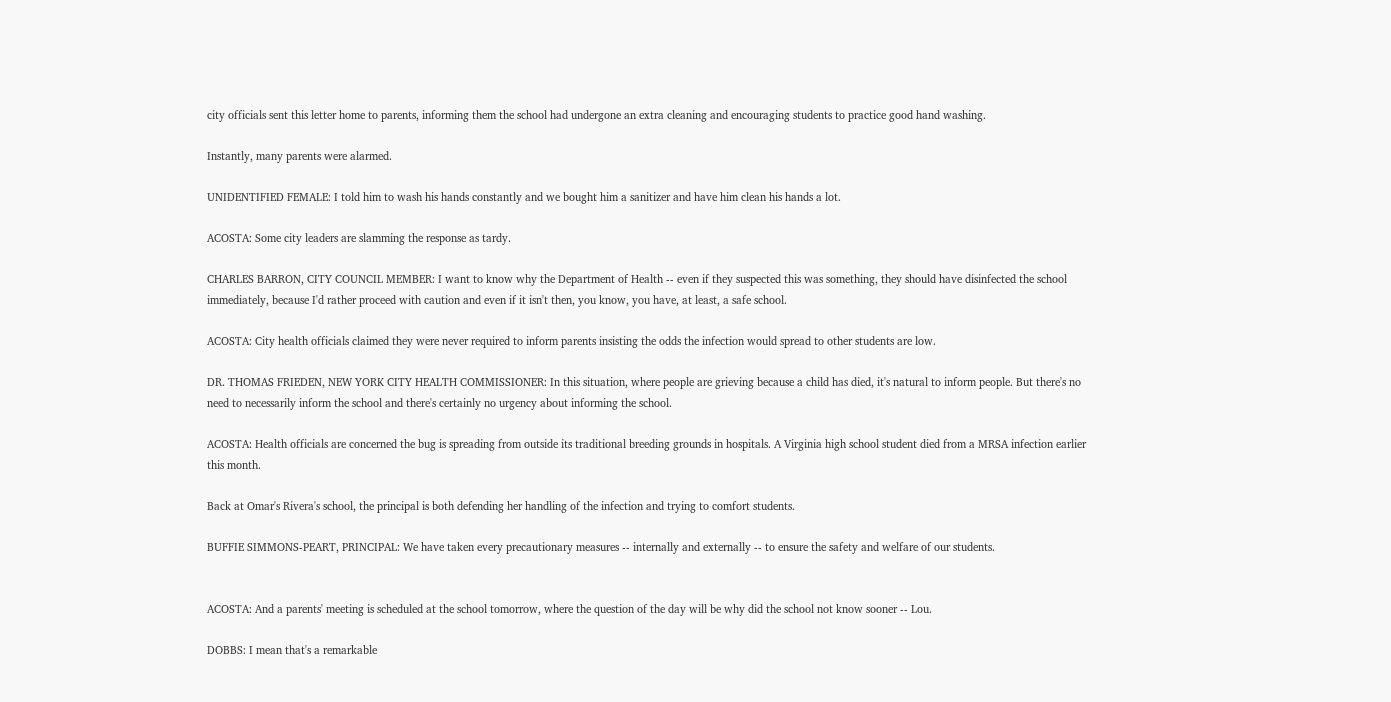city officials sent this letter home to parents, informing them the school had undergone an extra cleaning and encouraging students to practice good hand washing.

Instantly, many parents were alarmed.

UNIDENTIFIED FEMALE: I told him to wash his hands constantly and we bought him a sanitizer and have him clean his hands a lot.

ACOSTA: Some city leaders are slamming the response as tardy.

CHARLES BARRON, CITY COUNCIL MEMBER: I want to know why the Department of Health -- even if they suspected this was something, they should have disinfected the school immediately, because I'd rather proceed with caution and even if it isn't then, you know, you have, at least, a safe school.

ACOSTA: City health officials claimed they were never required to inform parents insisting the odds the infection would spread to other students are low.

DR. THOMAS FRIEDEN, NEW YORK CITY HEALTH COMMISSIONER: In this situation, where people are grieving because a child has died, it's natural to inform people. But there's no need to necessarily inform the school and there's certainly no urgency about informing the school.

ACOSTA: Health officials are concerned the bug is spreading from outside its traditional breeding grounds in hospitals. A Virginia high school student died from a MRSA infection earlier this month.

Back at Omar's Rivera's school, the principal is both defending her handling of the infection and trying to comfort students.

BUFFIE SIMMONS-PEART, PRINCIPAL: We have taken every precautionary measures -- internally and externally -- to ensure the safety and welfare of our students.


ACOSTA: And a parents' meeting is scheduled at the school tomorrow, where the question of the day will be why did the school not know sooner -- Lou.

DOBBS: I mean that's a remarkable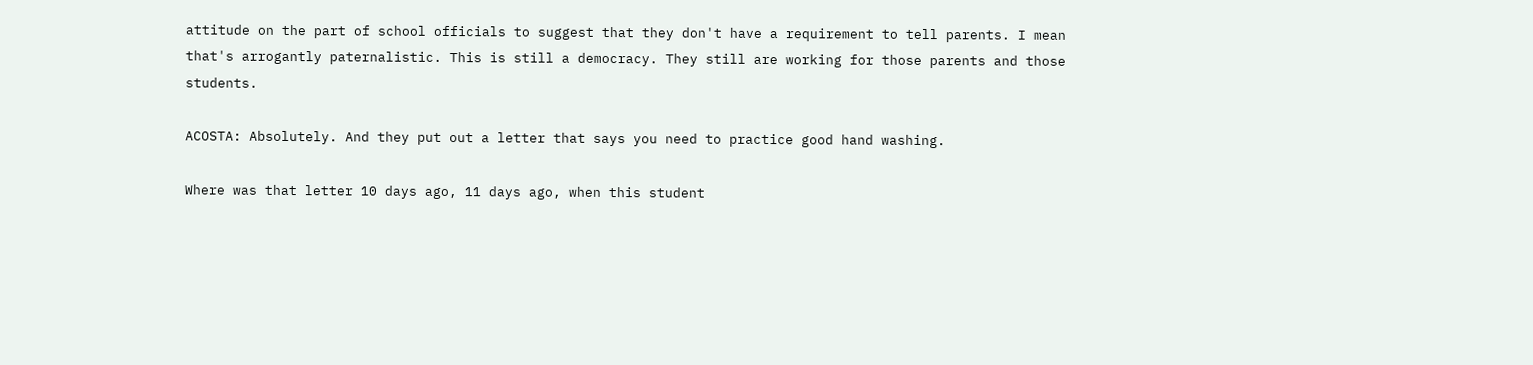attitude on the part of school officials to suggest that they don't have a requirement to tell parents. I mean that's arrogantly paternalistic. This is still a democracy. They still are working for those parents and those students.

ACOSTA: Absolutely. And they put out a letter that says you need to practice good hand washing.

Where was that letter 10 days ago, 11 days ago, when this student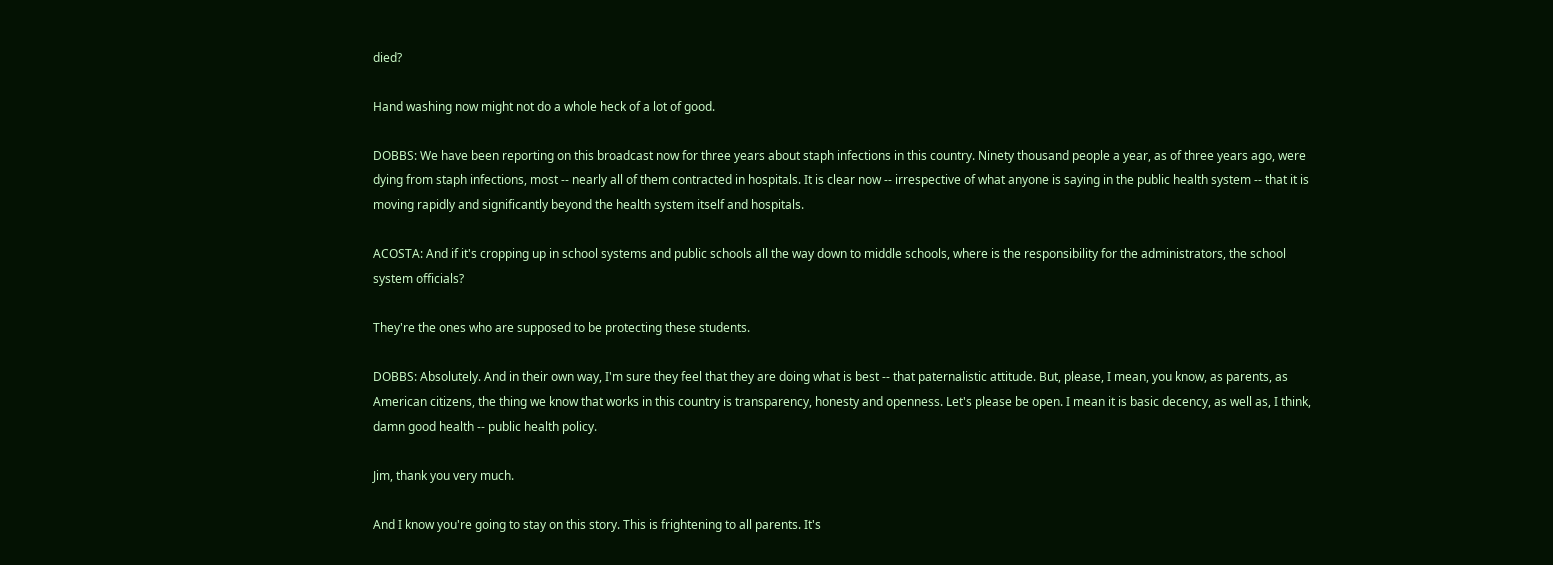died?

Hand washing now might not do a whole heck of a lot of good.

DOBBS: We have been reporting on this broadcast now for three years about staph infections in this country. Ninety thousand people a year, as of three years ago, were dying from staph infections, most -- nearly all of them contracted in hospitals. It is clear now -- irrespective of what anyone is saying in the public health system -- that it is moving rapidly and significantly beyond the health system itself and hospitals.

ACOSTA: And if it's cropping up in school systems and public schools all the way down to middle schools, where is the responsibility for the administrators, the school system officials?

They're the ones who are supposed to be protecting these students.

DOBBS: Absolutely. And in their own way, I'm sure they feel that they are doing what is best -- that paternalistic attitude. But, please, I mean, you know, as parents, as American citizens, the thing we know that works in this country is transparency, honesty and openness. Let's please be open. I mean it is basic decency, as well as, I think, damn good health -- public health policy.

Jim, thank you very much.

And I know you're going to stay on this story. This is frightening to all parents. It's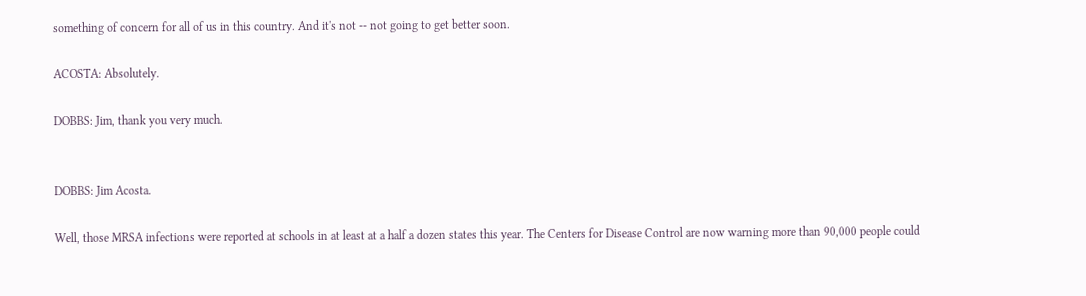something of concern for all of us in this country. And it's not -- not going to get better soon.

ACOSTA: Absolutely.

DOBBS: Jim, thank you very much.


DOBBS: Jim Acosta.

Well, those MRSA infections were reported at schools in at least at a half a dozen states this year. The Centers for Disease Control are now warning more than 90,000 people could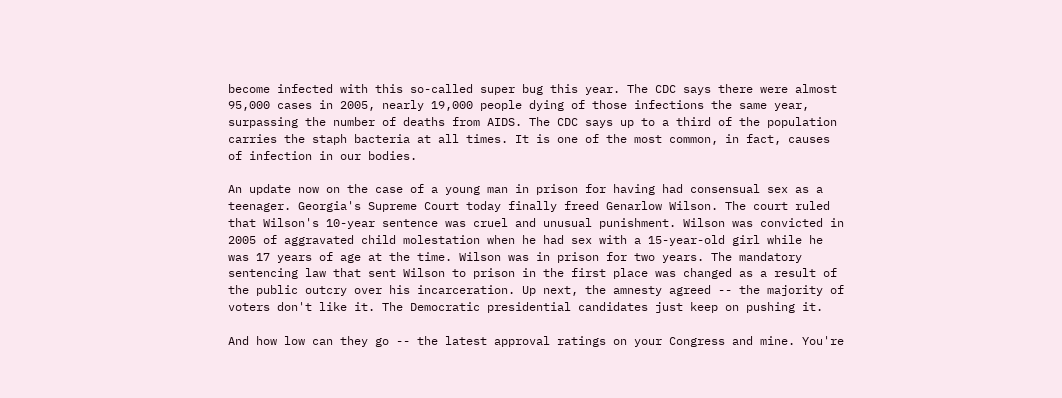become infected with this so-called super bug this year. The CDC says there were almost 95,000 cases in 2005, nearly 19,000 people dying of those infections the same year, surpassing the number of deaths from AIDS. The CDC says up to a third of the population carries the staph bacteria at all times. It is one of the most common, in fact, causes of infection in our bodies.

An update now on the case of a young man in prison for having had consensual sex as a teenager. Georgia's Supreme Court today finally freed Genarlow Wilson. The court ruled that Wilson's 10-year sentence was cruel and unusual punishment. Wilson was convicted in 2005 of aggravated child molestation when he had sex with a 15-year-old girl while he was 17 years of age at the time. Wilson was in prison for two years. The mandatory sentencing law that sent Wilson to prison in the first place was changed as a result of the public outcry over his incarceration. Up next, the amnesty agreed -- the majority of voters don't like it. The Democratic presidential candidates just keep on pushing it.

And how low can they go -- the latest approval ratings on your Congress and mine. You're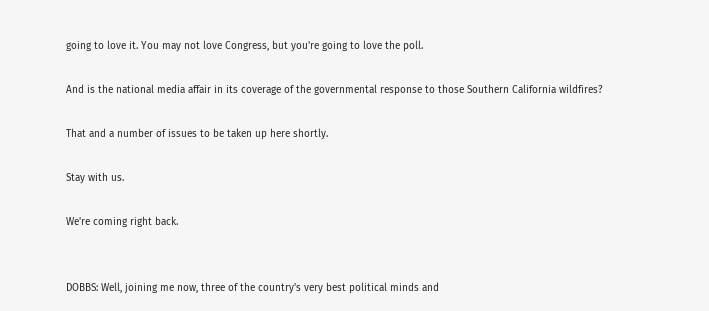going to love it. You may not love Congress, but you're going to love the poll.

And is the national media affair in its coverage of the governmental response to those Southern California wildfires?

That and a number of issues to be taken up here shortly.

Stay with us.

We're coming right back.


DOBBS: Well, joining me now, three of the country's very best political minds and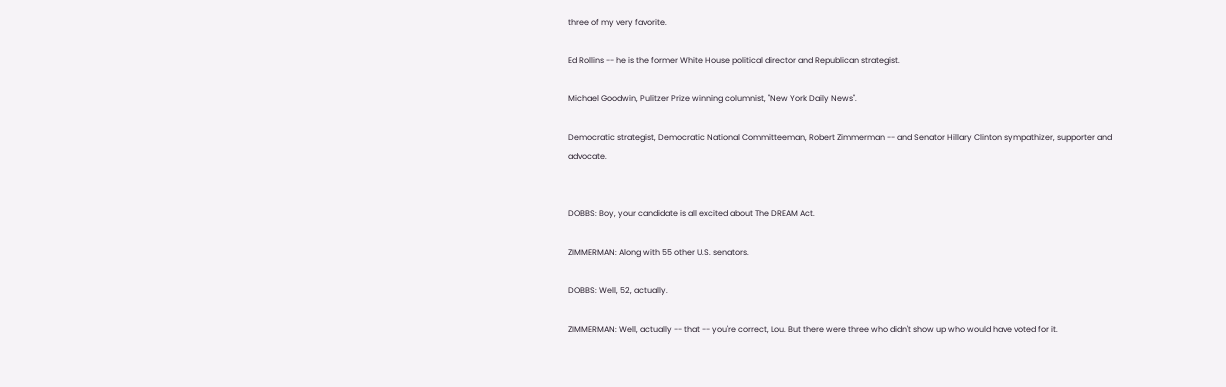three of my very favorite.

Ed Rollins -- he is the former White House political director and Republican strategist.

Michael Goodwin, Pulitzer Prize winning columnist, "New York Daily News".

Democratic strategist, Democratic National Committeeman, Robert Zimmerman -- and Senator Hillary Clinton sympathizer, supporter and advocate.


DOBBS: Boy, your candidate is all excited about The DREAM Act.

ZIMMERMAN: Along with 55 other U.S. senators.

DOBBS: Well, 52, actually.

ZIMMERMAN: Well, actually -- that -- you're correct, Lou. But there were three who didn't show up who would have voted for it.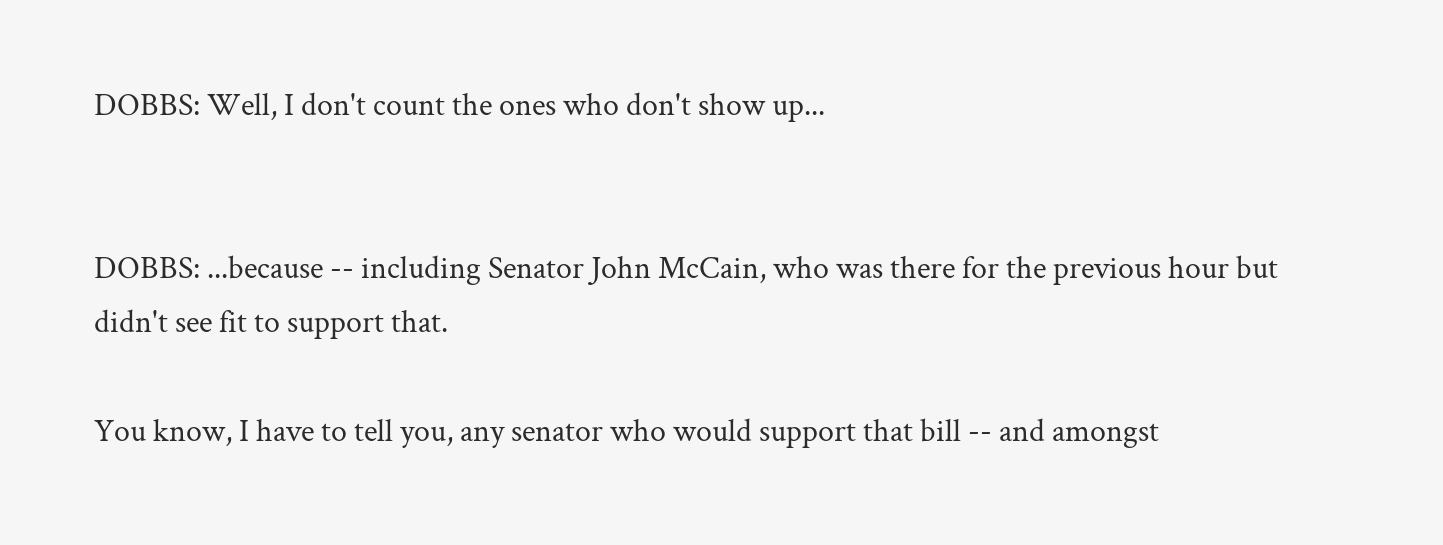DOBBS: Well, I don't count the ones who don't show up...


DOBBS: ...because -- including Senator John McCain, who was there for the previous hour but didn't see fit to support that.

You know, I have to tell you, any senator who would support that bill -- and amongst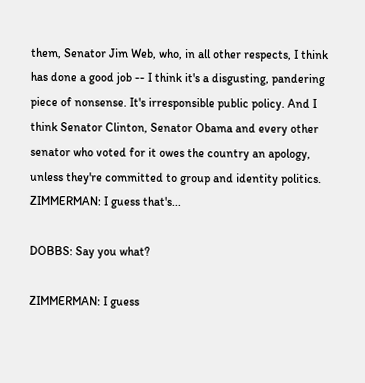them, Senator Jim Web, who, in all other respects, I think has done a good job -- I think it's a disgusting, pandering piece of nonsense. It's irresponsible public policy. And I think Senator Clinton, Senator Obama and every other senator who voted for it owes the country an apology, unless they're committed to group and identity politics. ZIMMERMAN: I guess that's...

DOBBS: Say you what?

ZIMMERMAN: I guess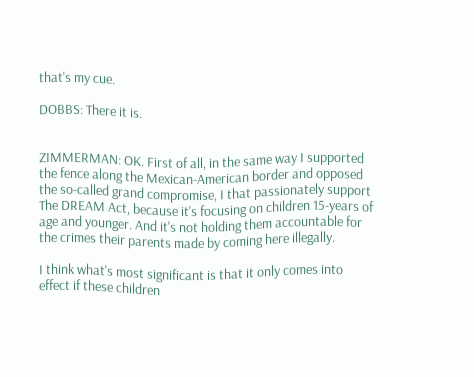that's my cue.

DOBBS: There it is.


ZIMMERMAN: OK. First of all, in the same way I supported the fence along the Mexican-American border and opposed the so-called grand compromise, I that passionately support The DREAM Act, because it's focusing on children 15-years of age and younger. And it's not holding them accountable for the crimes their parents made by coming here illegally.

I think what's most significant is that it only comes into effect if these children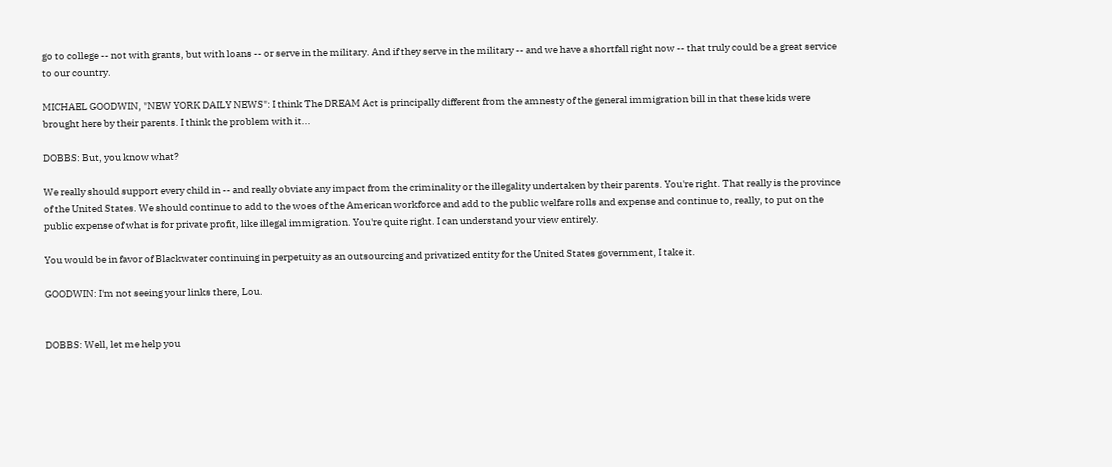go to college -- not with grants, but with loans -- or serve in the military. And if they serve in the military -- and we have a shortfall right now -- that truly could be a great service to our country.

MICHAEL GOODWIN, "NEW YORK DAILY NEWS": I think The DREAM Act is principally different from the amnesty of the general immigration bill in that these kids were brought here by their parents. I think the problem with it...

DOBBS: But, you know what?

We really should support every child in -- and really obviate any impact from the criminality or the illegality undertaken by their parents. You're right. That really is the province of the United States. We should continue to add to the woes of the American workforce and add to the public welfare rolls and expense and continue to, really, to put on the public expense of what is for private profit, like illegal immigration. You're quite right. I can understand your view entirely.

You would be in favor of Blackwater continuing in perpetuity as an outsourcing and privatized entity for the United States government, I take it.

GOODWIN: I'm not seeing your links there, Lou.


DOBBS: Well, let me help you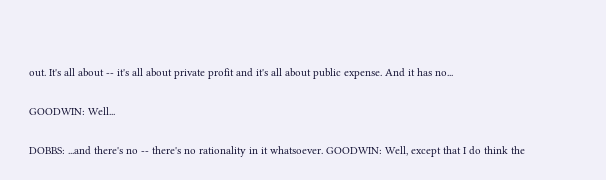out. It's all about -- it's all about private profit and it's all about public expense. And it has no...

GOODWIN: Well...

DOBBS: ...and there's no -- there's no rationality in it whatsoever. GOODWIN: Well, except that I do think the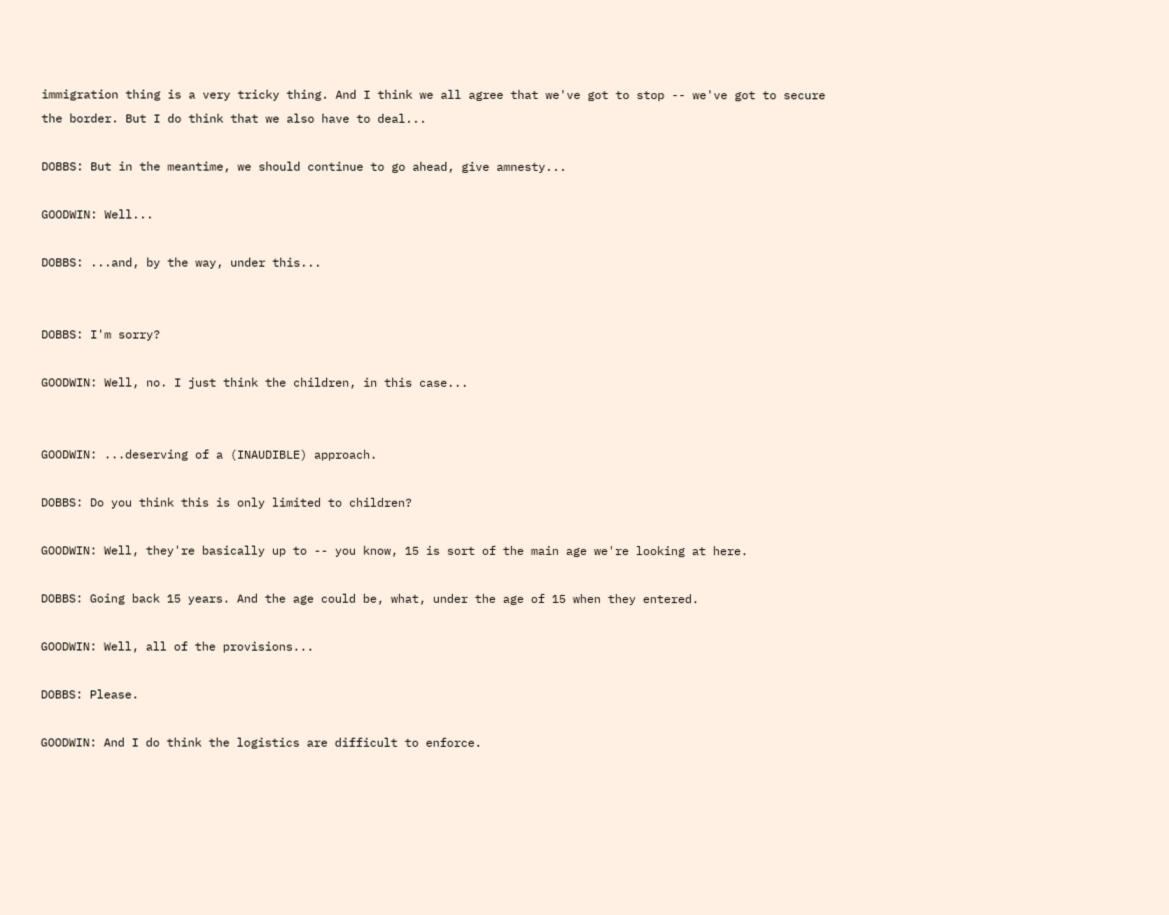immigration thing is a very tricky thing. And I think we all agree that we've got to stop -- we've got to secure the border. But I do think that we also have to deal...

DOBBS: But in the meantime, we should continue to go ahead, give amnesty...

GOODWIN: Well...

DOBBS: ...and, by the way, under this...


DOBBS: I'm sorry?

GOODWIN: Well, no. I just think the children, in this case...


GOODWIN: ...deserving of a (INAUDIBLE) approach.

DOBBS: Do you think this is only limited to children?

GOODWIN: Well, they're basically up to -- you know, 15 is sort of the main age we're looking at here.

DOBBS: Going back 15 years. And the age could be, what, under the age of 15 when they entered.

GOODWIN: Well, all of the provisions...

DOBBS: Please.

GOODWIN: And I do think the logistics are difficult to enforce.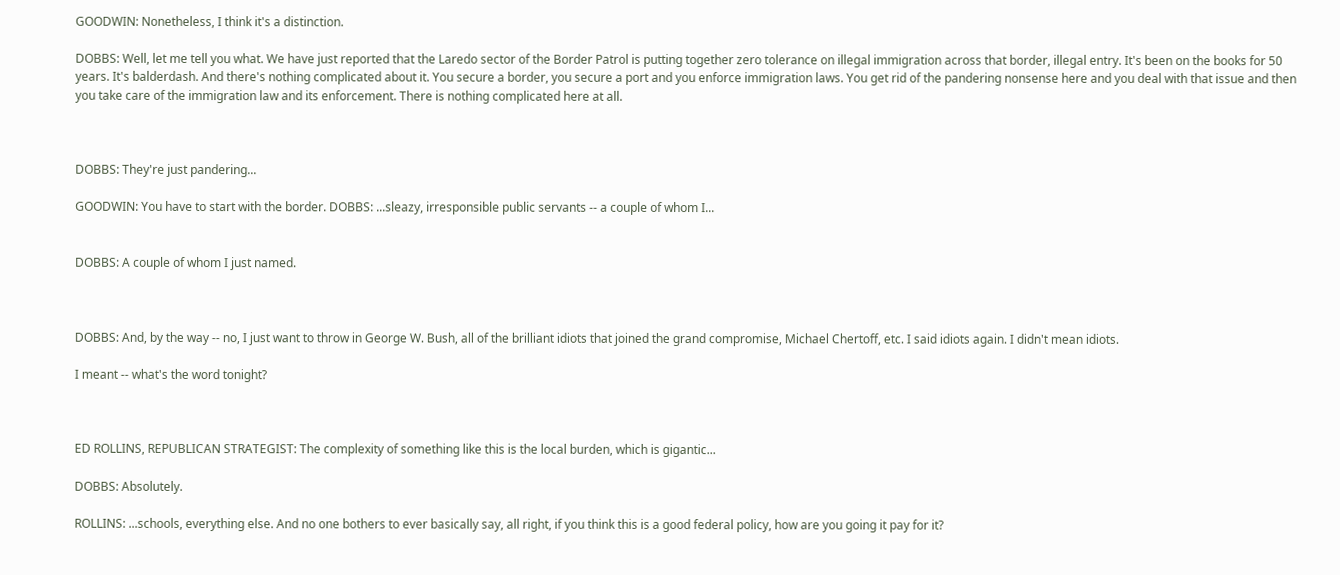GOODWIN: Nonetheless, I think it's a distinction.

DOBBS: Well, let me tell you what. We have just reported that the Laredo sector of the Border Patrol is putting together zero tolerance on illegal immigration across that border, illegal entry. It's been on the books for 50 years. It's balderdash. And there's nothing complicated about it. You secure a border, you secure a port and you enforce immigration laws. You get rid of the pandering nonsense here and you deal with that issue and then you take care of the immigration law and its enforcement. There is nothing complicated here at all.



DOBBS: They're just pandering...

GOODWIN: You have to start with the border. DOBBS: ...sleazy, irresponsible public servants -- a couple of whom I...


DOBBS: A couple of whom I just named.



DOBBS: And, by the way -- no, I just want to throw in George W. Bush, all of the brilliant idiots that joined the grand compromise, Michael Chertoff, etc. I said idiots again. I didn't mean idiots.

I meant -- what's the word tonight?



ED ROLLINS, REPUBLICAN STRATEGIST: The complexity of something like this is the local burden, which is gigantic...

DOBBS: Absolutely.

ROLLINS: ...schools, everything else. And no one bothers to ever basically say, all right, if you think this is a good federal policy, how are you going it pay for it?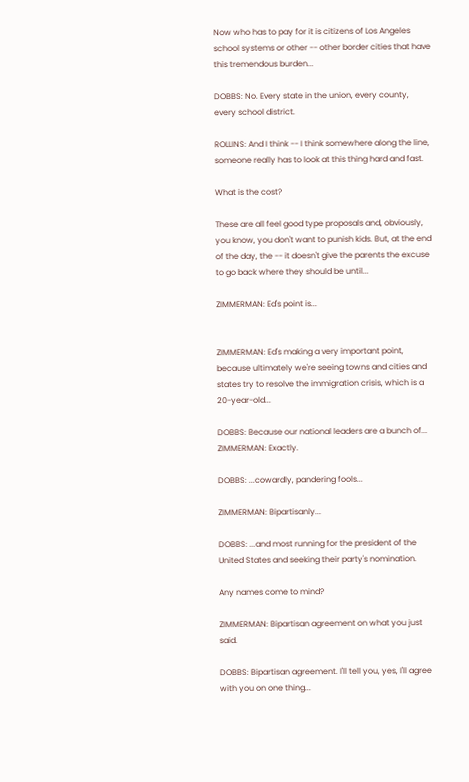Now who has to pay for it is citizens of Los Angeles school systems or other -- other border cities that have this tremendous burden...

DOBBS: No. Every state in the union, every county, every school district.

ROLLINS: And I think -- I think somewhere along the line, someone really has to look at this thing hard and fast.

What is the cost?

These are all feel good type proposals and, obviously, you know, you don't want to punish kids. But, at the end of the day, the -- it doesn't give the parents the excuse to go back where they should be until...

ZIMMERMAN: Ed's point is...


ZIMMERMAN: Ed's making a very important point, because ultimately we're seeing towns and cities and states try to resolve the immigration crisis, which is a 20-year-old...

DOBBS: Because our national leaders are a bunch of... ZIMMERMAN: Exactly.

DOBBS: ...cowardly, pandering fools...

ZIMMERMAN: Bipartisanly...

DOBBS: ...and most running for the president of the United States and seeking their party's nomination.

Any names come to mind?

ZIMMERMAN: Bipartisan agreement on what you just said.

DOBBS: Bipartisan agreement. I'll tell you, yes, I'll agree with you on one thing...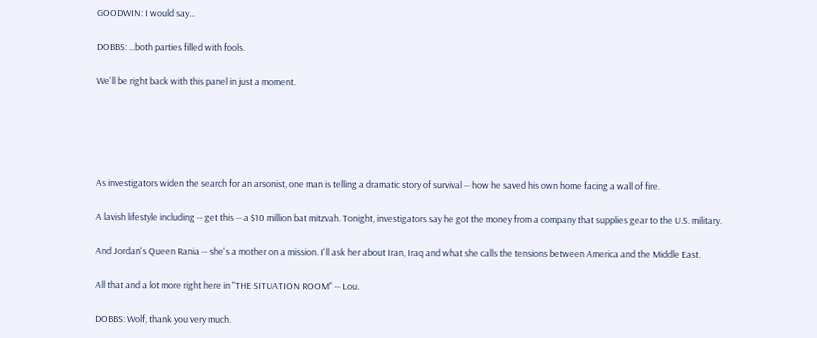GOODWIN: I would say...

DOBBS: ...both parties filled with fools.

We'll be right back with this panel in just a moment.





As investigators widen the search for an arsonist, one man is telling a dramatic story of survival -- how he saved his own home facing a wall of fire.

A lavish lifestyle including -- get this -- a $10 million bat mitzvah. Tonight, investigators say he got the money from a company that supplies gear to the U.S. military.

And Jordan's Queen Rania -- she's a mother on a mission. I'll ask her about Iran, Iraq and what she calls the tensions between America and the Middle East.

All that and a lot more right here in "THE SITUATION ROOM" -- Lou.

DOBBS: Wolf, thank you very much.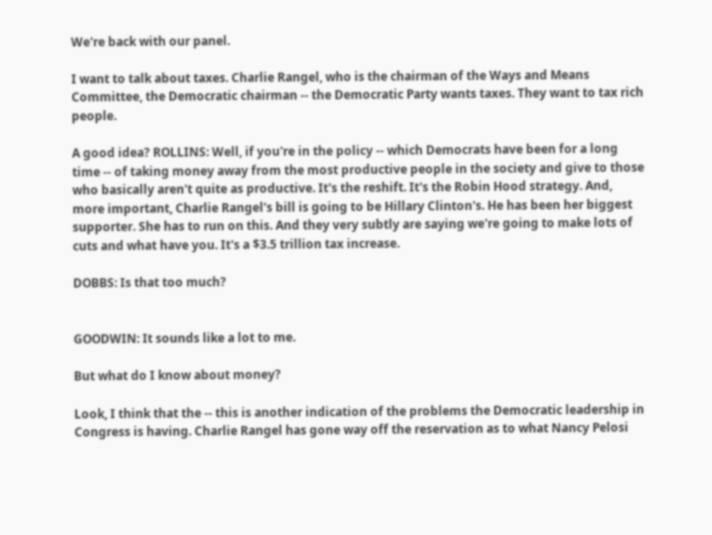We're back with our panel.

I want to talk about taxes. Charlie Rangel, who is the chairman of the Ways and Means Committee, the Democratic chairman -- the Democratic Party wants taxes. They want to tax rich people.

A good idea? ROLLINS: Well, if you're in the policy -- which Democrats have been for a long time -- of taking money away from the most productive people in the society and give to those who basically aren't quite as productive. It's the reshift. It's the Robin Hood strategy. And, more important, Charlie Rangel's bill is going to be Hillary Clinton's. He has been her biggest supporter. She has to run on this. And they very subtly are saying we're going to make lots of cuts and what have you. It's a $3.5 trillion tax increase.

DOBBS: Is that too much?


GOODWIN: It sounds like a lot to me.

But what do I know about money?

Look, I think that the -- this is another indication of the problems the Democratic leadership in Congress is having. Charlie Rangel has gone way off the reservation as to what Nancy Pelosi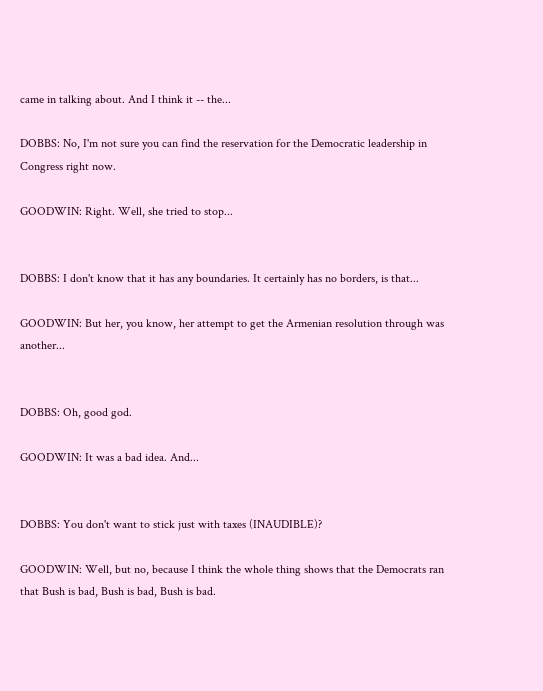came in talking about. And I think it -- the...

DOBBS: No, I'm not sure you can find the reservation for the Democratic leadership in Congress right now.

GOODWIN: Right. Well, she tried to stop...


DOBBS: I don't know that it has any boundaries. It certainly has no borders, is that...

GOODWIN: But her, you know, her attempt to get the Armenian resolution through was another...


DOBBS: Oh, good god.

GOODWIN: It was a bad idea. And...


DOBBS: You don't want to stick just with taxes (INAUDIBLE)?

GOODWIN: Well, but no, because I think the whole thing shows that the Democrats ran that Bush is bad, Bush is bad, Bush is bad.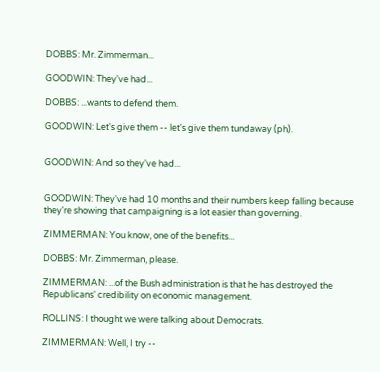DOBBS: Mr. Zimmerman...

GOODWIN: They've had...

DOBBS: ...wants to defend them.

GOODWIN: Let's give them -- let's give them tundaway (ph).


GOODWIN: And so they've had...


GOODWIN: They've had 10 months and their numbers keep falling because they're showing that campaigning is a lot easier than governing.

ZIMMERMAN: You know, one of the benefits...

DOBBS: Mr. Zimmerman, please.

ZIMMERMAN: ...of the Bush administration is that he has destroyed the Republicans' credibility on economic management.

ROLLINS: I thought we were talking about Democrats.

ZIMMERMAN: Well, I try --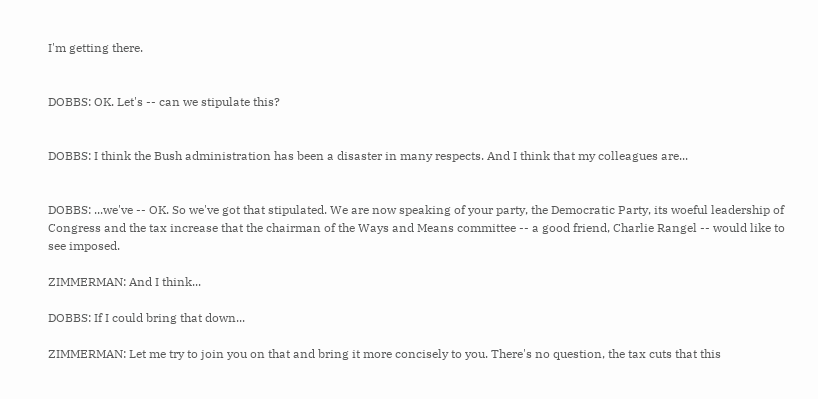I'm getting there.


DOBBS: OK. Let's -- can we stipulate this?


DOBBS: I think the Bush administration has been a disaster in many respects. And I think that my colleagues are...


DOBBS: ...we've -- OK. So we've got that stipulated. We are now speaking of your party, the Democratic Party, its woeful leadership of Congress and the tax increase that the chairman of the Ways and Means committee -- a good friend, Charlie Rangel -- would like to see imposed.

ZIMMERMAN: And I think...

DOBBS: If I could bring that down...

ZIMMERMAN: Let me try to join you on that and bring it more concisely to you. There's no question, the tax cuts that this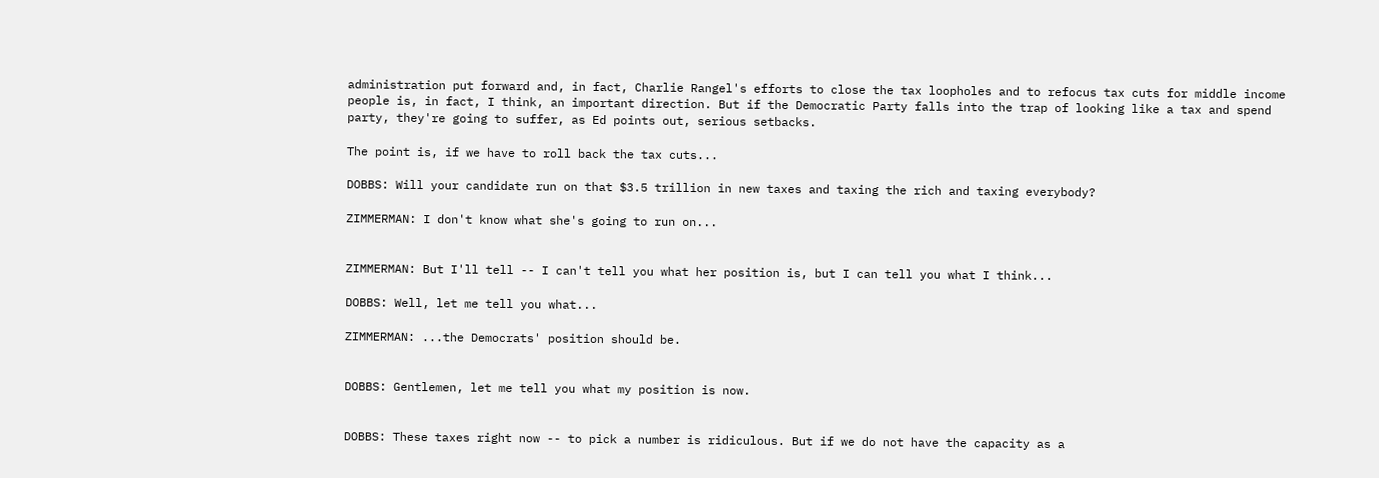administration put forward and, in fact, Charlie Rangel's efforts to close the tax loopholes and to refocus tax cuts for middle income people is, in fact, I think, an important direction. But if the Democratic Party falls into the trap of looking like a tax and spend party, they're going to suffer, as Ed points out, serious setbacks.

The point is, if we have to roll back the tax cuts...

DOBBS: Will your candidate run on that $3.5 trillion in new taxes and taxing the rich and taxing everybody?

ZIMMERMAN: I don't know what she's going to run on...


ZIMMERMAN: But I'll tell -- I can't tell you what her position is, but I can tell you what I think...

DOBBS: Well, let me tell you what...

ZIMMERMAN: ...the Democrats' position should be.


DOBBS: Gentlemen, let me tell you what my position is now.


DOBBS: These taxes right now -- to pick a number is ridiculous. But if we do not have the capacity as a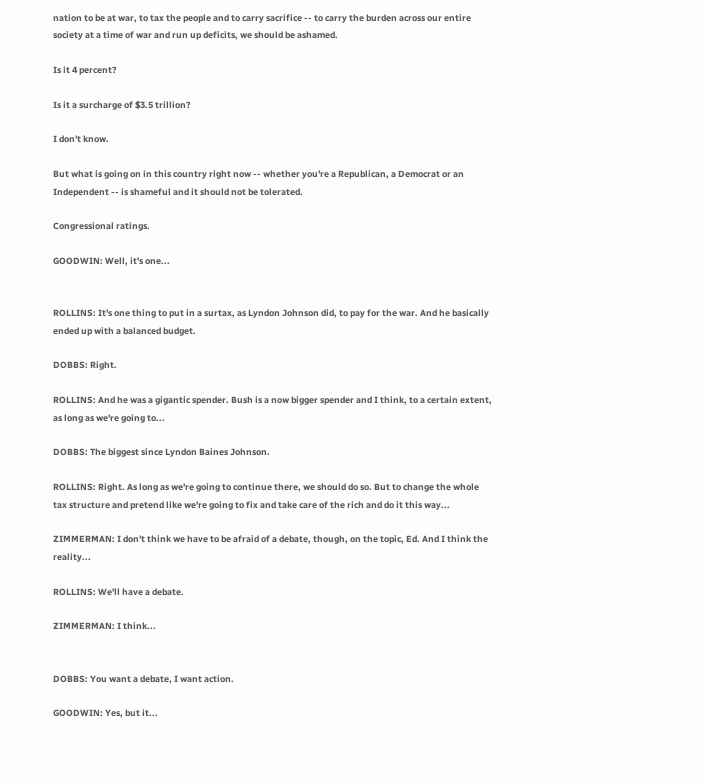nation to be at war, to tax the people and to carry sacrifice -- to carry the burden across our entire society at a time of war and run up deficits, we should be ashamed.

Is it 4 percent?

Is it a surcharge of $3.5 trillion?

I don't know.

But what is going on in this country right now -- whether you're a Republican, a Democrat or an Independent -- is shameful and it should not be tolerated.

Congressional ratings.

GOODWIN: Well, it's one...


ROLLINS: It's one thing to put in a surtax, as Lyndon Johnson did, to pay for the war. And he basically ended up with a balanced budget.

DOBBS: Right.

ROLLINS: And he was a gigantic spender. Bush is a now bigger spender and I think, to a certain extent, as long as we're going to...

DOBBS: The biggest since Lyndon Baines Johnson.

ROLLINS: Right. As long as we're going to continue there, we should do so. But to change the whole tax structure and pretend like we're going to fix and take care of the rich and do it this way...

ZIMMERMAN: I don't think we have to be afraid of a debate, though, on the topic, Ed. And I think the reality...

ROLLINS: We'll have a debate.

ZIMMERMAN: I think...


DOBBS: You want a debate, I want action.

GOODWIN: Yes, but it...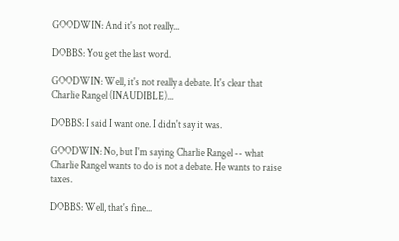GOODWIN: And it's not really...

DOBBS: You get the last word.

GOODWIN: Well, it's not really a debate. It's clear that Charlie Rangel (INAUDIBLE)...

DOBBS: I said I want one. I didn't say it was.

GOODWIN: No, but I'm saying Charlie Rangel -- what Charlie Rangel wants to do is not a debate. He wants to raise taxes.

DOBBS: Well, that's fine...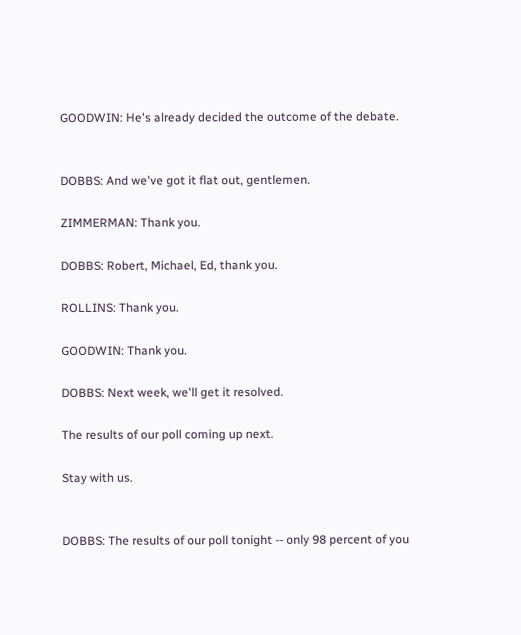GOODWIN: He's already decided the outcome of the debate.


DOBBS: And we've got it flat out, gentlemen.

ZIMMERMAN: Thank you.

DOBBS: Robert, Michael, Ed, thank you.

ROLLINS: Thank you.

GOODWIN: Thank you.

DOBBS: Next week, we'll get it resolved.

The results of our poll coming up next.

Stay with us.


DOBBS: The results of our poll tonight -- only 98 percent of you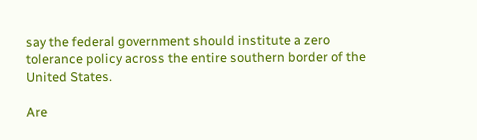say the federal government should institute a zero tolerance policy across the entire southern border of the United States.

Are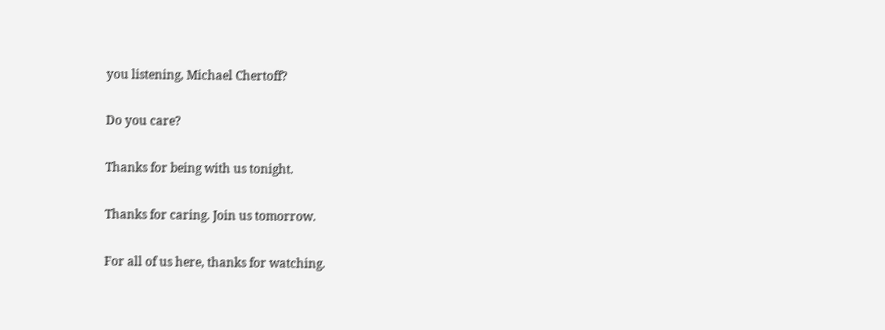you listening, Michael Chertoff?

Do you care?

Thanks for being with us tonight.

Thanks for caring. Join us tomorrow.

For all of us here, thanks for watching.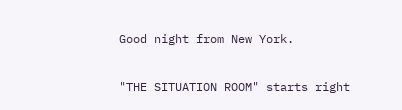Good night from New York.

"THE SITUATION ROOM" starts right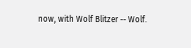now, with Wolf Blitzer -- Wolf.